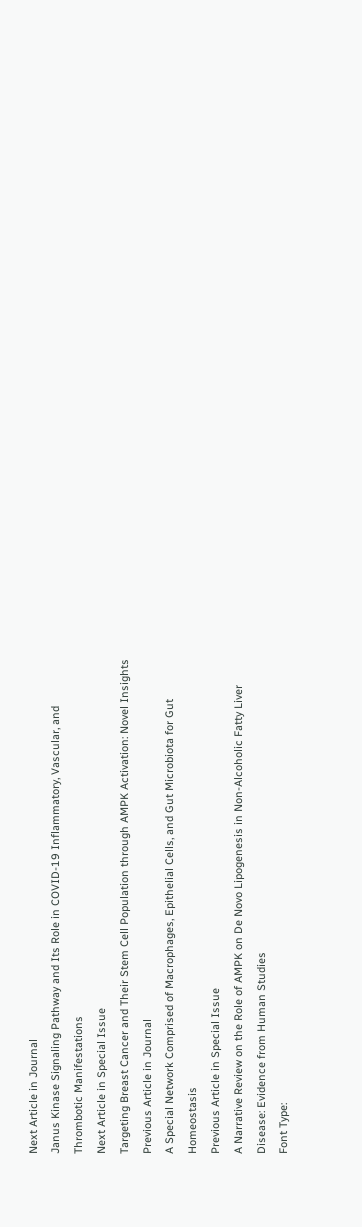Next Article in Journal
Janus Kinase Signaling Pathway and Its Role in COVID-19 Inflammatory, Vascular, and Thrombotic Manifestations
Next Article in Special Issue
Targeting Breast Cancer and Their Stem Cell Population through AMPK Activation: Novel Insights
Previous Article in Journal
A Special Network Comprised of Macrophages, Epithelial Cells, and Gut Microbiota for Gut Homeostasis
Previous Article in Special Issue
A Narrative Review on the Role of AMPK on De Novo Lipogenesis in Non-Alcoholic Fatty Liver Disease: Evidence from Human Studies
Font Type: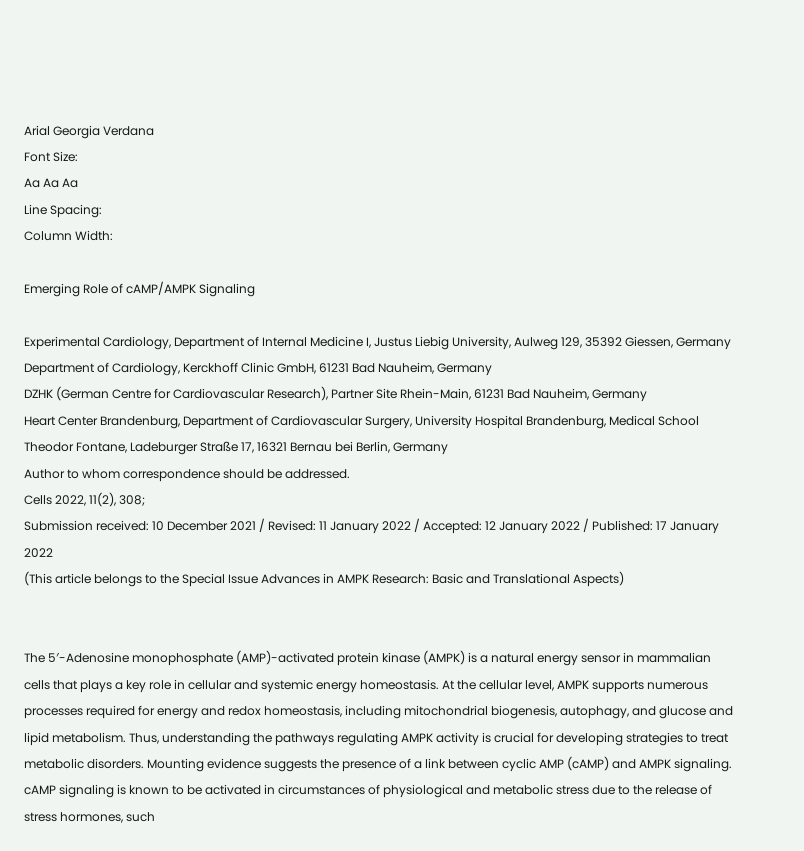Arial Georgia Verdana
Font Size:
Aa Aa Aa
Line Spacing:
Column Width:

Emerging Role of cAMP/AMPK Signaling

Experimental Cardiology, Department of Internal Medicine I, Justus Liebig University, Aulweg 129, 35392 Giessen, Germany
Department of Cardiology, Kerckhoff Clinic GmbH, 61231 Bad Nauheim, Germany
DZHK (German Centre for Cardiovascular Research), Partner Site Rhein-Main, 61231 Bad Nauheim, Germany
Heart Center Brandenburg, Department of Cardiovascular Surgery, University Hospital Brandenburg, Medical School Theodor Fontane, Ladeburger Straße 17, 16321 Bernau bei Berlin, Germany
Author to whom correspondence should be addressed.
Cells 2022, 11(2), 308;
Submission received: 10 December 2021 / Revised: 11 January 2022 / Accepted: 12 January 2022 / Published: 17 January 2022
(This article belongs to the Special Issue Advances in AMPK Research: Basic and Translational Aspects)


The 5′-Adenosine monophosphate (AMP)-activated protein kinase (AMPK) is a natural energy sensor in mammalian cells that plays a key role in cellular and systemic energy homeostasis. At the cellular level, AMPK supports numerous processes required for energy and redox homeostasis, including mitochondrial biogenesis, autophagy, and glucose and lipid metabolism. Thus, understanding the pathways regulating AMPK activity is crucial for developing strategies to treat metabolic disorders. Mounting evidence suggests the presence of a link between cyclic AMP (cAMP) and AMPK signaling. cAMP signaling is known to be activated in circumstances of physiological and metabolic stress due to the release of stress hormones, such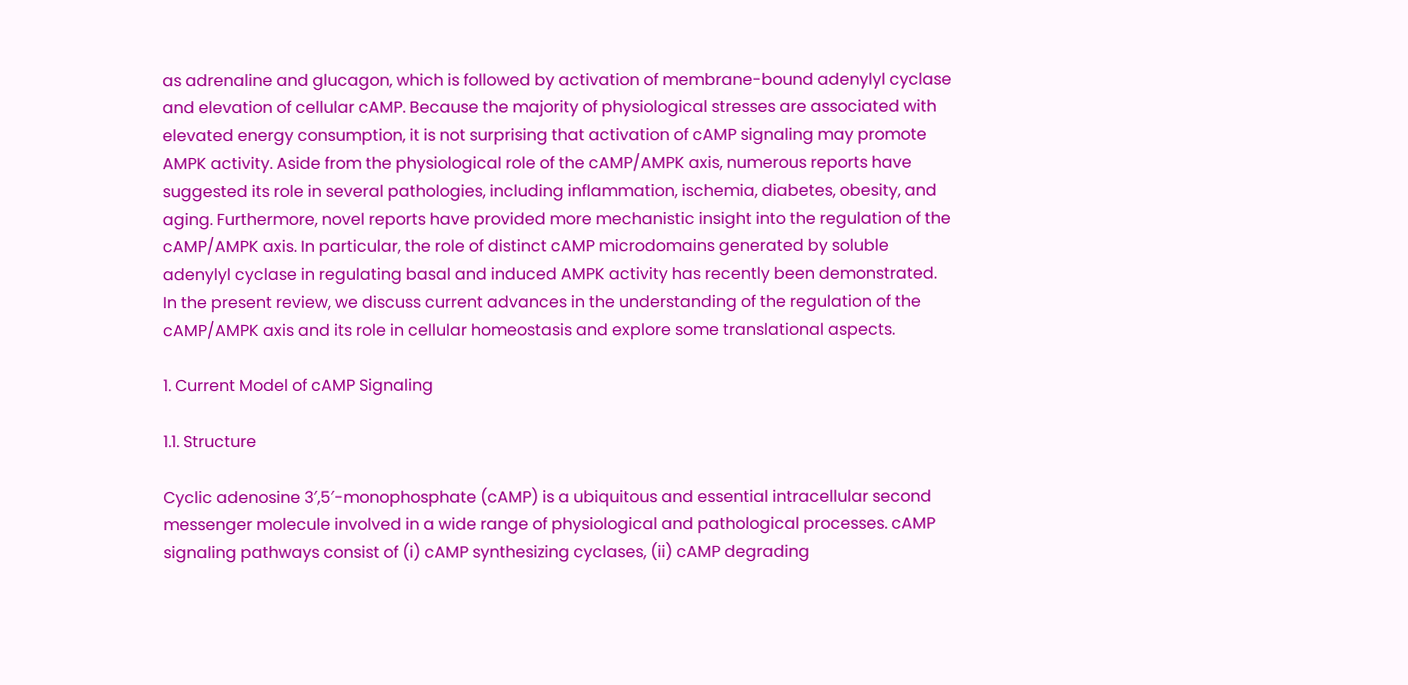as adrenaline and glucagon, which is followed by activation of membrane-bound adenylyl cyclase and elevation of cellular cAMP. Because the majority of physiological stresses are associated with elevated energy consumption, it is not surprising that activation of cAMP signaling may promote AMPK activity. Aside from the physiological role of the cAMP/AMPK axis, numerous reports have suggested its role in several pathologies, including inflammation, ischemia, diabetes, obesity, and aging. Furthermore, novel reports have provided more mechanistic insight into the regulation of the cAMP/AMPK axis. In particular, the role of distinct cAMP microdomains generated by soluble adenylyl cyclase in regulating basal and induced AMPK activity has recently been demonstrated. In the present review, we discuss current advances in the understanding of the regulation of the cAMP/AMPK axis and its role in cellular homeostasis and explore some translational aspects.

1. Current Model of cAMP Signaling

1.1. Structure

Cyclic adenosine 3′,5′-monophosphate (cAMP) is a ubiquitous and essential intracellular second messenger molecule involved in a wide range of physiological and pathological processes. cAMP signaling pathways consist of (i) cAMP synthesizing cyclases, (ii) cAMP degrading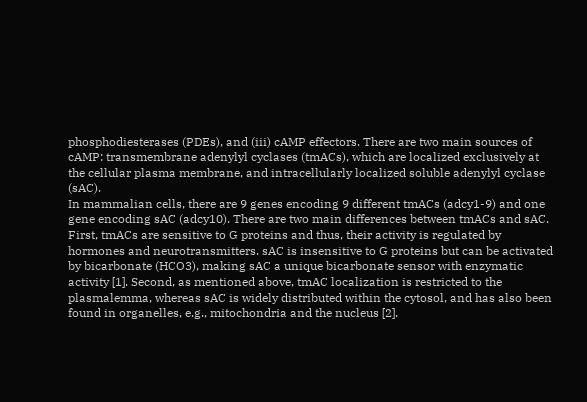phosphodiesterases (PDEs), and (iii) cAMP effectors. There are two main sources of cAMP: transmembrane adenylyl cyclases (tmACs), which are localized exclusively at the cellular plasma membrane, and intracellularly localized soluble adenylyl cyclase (sAC).
In mammalian cells, there are 9 genes encoding 9 different tmACs (adcy1-9) and one gene encoding sAC (adcy10). There are two main differences between tmACs and sAC. First, tmACs are sensitive to G proteins and thus, their activity is regulated by hormones and neurotransmitters. sAC is insensitive to G proteins but can be activated by bicarbonate (HCO3), making sAC a unique bicarbonate sensor with enzymatic activity [1]. Second, as mentioned above, tmAC localization is restricted to the plasmalemma, whereas sAC is widely distributed within the cytosol, and has also been found in organelles, e.g., mitochondria and the nucleus [2].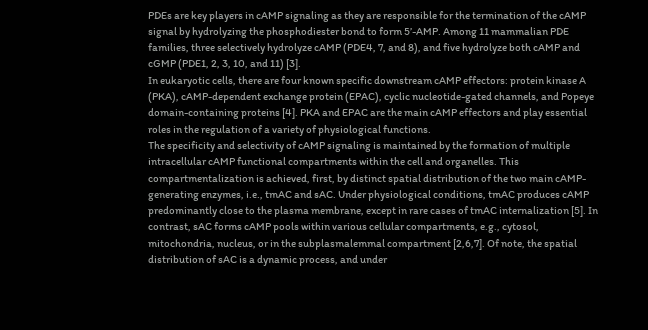PDEs are key players in cAMP signaling as they are responsible for the termination of the cAMP signal by hydrolyzing the phosphodiester bond to form 5’-AMP. Among 11 mammalian PDE families, three selectively hydrolyze cAMP (PDE4, 7, and 8), and five hydrolyze both cAMP and cGMP (PDE1, 2, 3, 10, and 11) [3].
In eukaryotic cells, there are four known specific downstream cAMP effectors: protein kinase A (PKA), cAMP-dependent exchange protein (EPAC), cyclic nucleotide-gated channels, and Popeye domain-containing proteins [4]. PKA and EPAC are the main cAMP effectors and play essential roles in the regulation of a variety of physiological functions.
The specificity and selectivity of cAMP signaling is maintained by the formation of multiple intracellular cAMP functional compartments within the cell and organelles. This compartmentalization is achieved, first, by distinct spatial distribution of the two main cAMP-generating enzymes, i.e., tmAC and sAC. Under physiological conditions, tmAC produces cAMP predominantly close to the plasma membrane, except in rare cases of tmAC internalization [5]. In contrast, sAC forms cAMP pools within various cellular compartments, e.g., cytosol, mitochondria, nucleus, or in the subplasmalemmal compartment [2,6,7]. Of note, the spatial distribution of sAC is a dynamic process, and under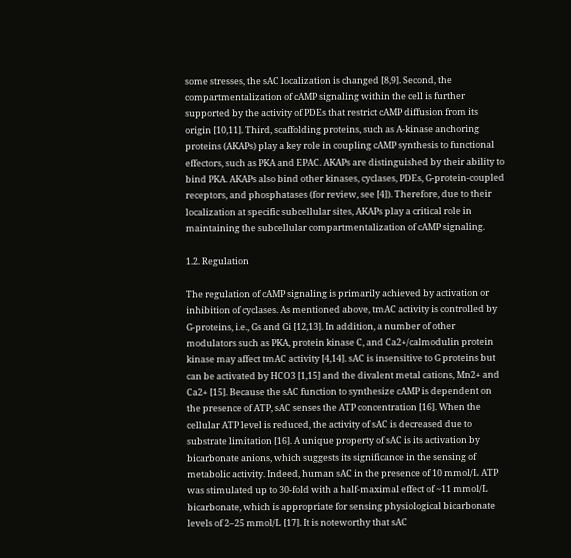some stresses, the sAC localization is changed [8,9]. Second, the compartmentalization of cAMP signaling within the cell is further supported by the activity of PDEs that restrict cAMP diffusion from its origin [10,11]. Third, scaffolding proteins, such as A-kinase anchoring proteins (AKAPs) play a key role in coupling cAMP synthesis to functional effectors, such as PKA and EPAC. AKAPs are distinguished by their ability to bind PKA. AKAPs also bind other kinases, cyclases, PDEs, G-protein-coupled receptors, and phosphatases (for review, see [4]). Therefore, due to their localization at specific subcellular sites, AKAPs play a critical role in maintaining the subcellular compartmentalization of cAMP signaling.

1.2. Regulation

The regulation of cAMP signaling is primarily achieved by activation or inhibition of cyclases. As mentioned above, tmAC activity is controlled by G-proteins, i.e., Gs and Gi [12,13]. In addition, a number of other modulators such as PKA, protein kinase C, and Ca2+/calmodulin protein kinase may affect tmAC activity [4,14]. sAC is insensitive to G proteins but can be activated by HCO3 [1,15] and the divalent metal cations, Mn2+ and Ca2+ [15]. Because the sAC function to synthesize cAMP is dependent on the presence of ATP, sAC senses the ATP concentration [16]. When the cellular ATP level is reduced, the activity of sAC is decreased due to substrate limitation [16]. A unique property of sAC is its activation by bicarbonate anions, which suggests its significance in the sensing of metabolic activity. Indeed, human sAC in the presence of 10 mmol/L ATP was stimulated up to 30-fold with a half-maximal effect of ~11 mmol/L bicarbonate, which is appropriate for sensing physiological bicarbonate levels of 2–25 mmol/L [17]. It is noteworthy that sAC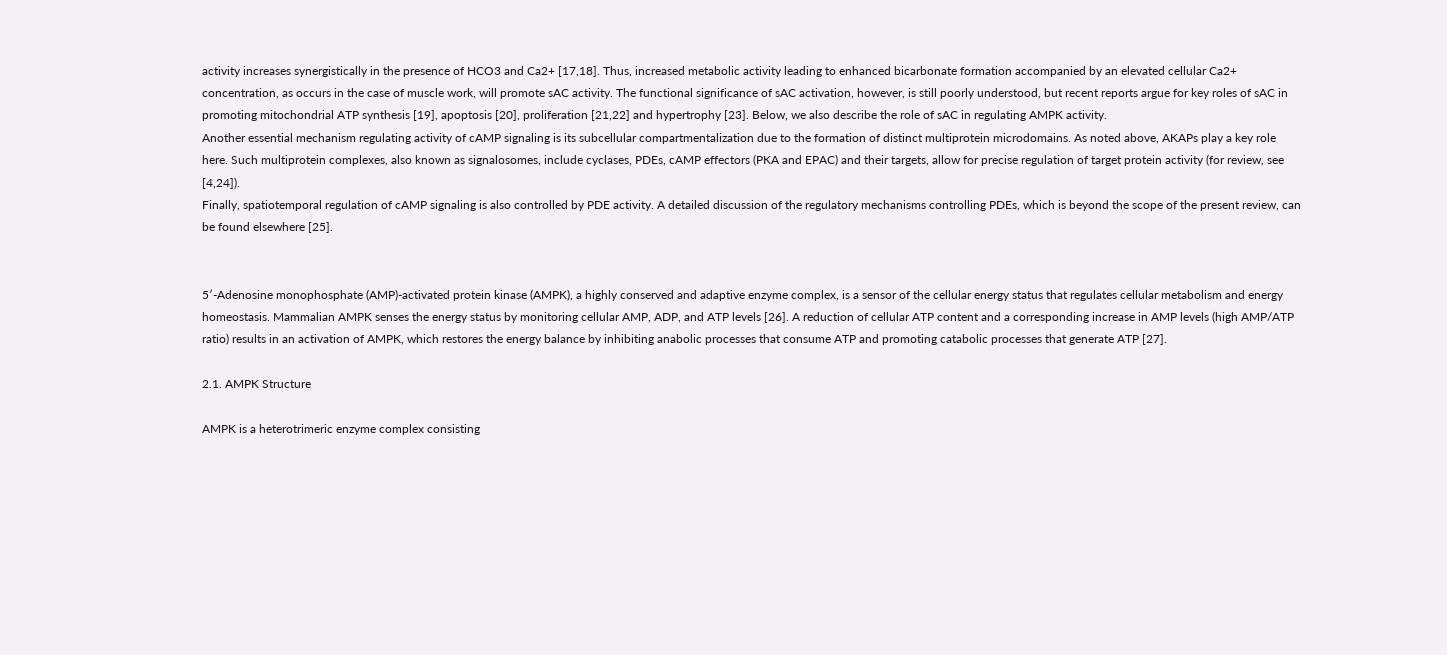activity increases synergistically in the presence of HCO3 and Ca2+ [17,18]. Thus, increased metabolic activity leading to enhanced bicarbonate formation accompanied by an elevated cellular Ca2+ concentration, as occurs in the case of muscle work, will promote sAC activity. The functional significance of sAC activation, however, is still poorly understood, but recent reports argue for key roles of sAC in promoting mitochondrial ATP synthesis [19], apoptosis [20], proliferation [21,22] and hypertrophy [23]. Below, we also describe the role of sAC in regulating AMPK activity.
Another essential mechanism regulating activity of cAMP signaling is its subcellular compartmentalization due to the formation of distinct multiprotein microdomains. As noted above, AKAPs play a key role here. Such multiprotein complexes, also known as signalosomes, include cyclases, PDEs, cAMP effectors (PKA and EPAC) and their targets, allow for precise regulation of target protein activity (for review, see [4,24]).
Finally, spatiotemporal regulation of cAMP signaling is also controlled by PDE activity. A detailed discussion of the regulatory mechanisms controlling PDEs, which is beyond the scope of the present review, can be found elsewhere [25].


5′-Adenosine monophosphate (AMP)-activated protein kinase (AMPK), a highly conserved and adaptive enzyme complex, is a sensor of the cellular energy status that regulates cellular metabolism and energy homeostasis. Mammalian AMPK senses the energy status by monitoring cellular AMP, ADP, and ATP levels [26]. A reduction of cellular ATP content and a corresponding increase in AMP levels (high AMP/ATP ratio) results in an activation of AMPK, which restores the energy balance by inhibiting anabolic processes that consume ATP and promoting catabolic processes that generate ATP [27].

2.1. AMPK Structure

AMPK is a heterotrimeric enzyme complex consisting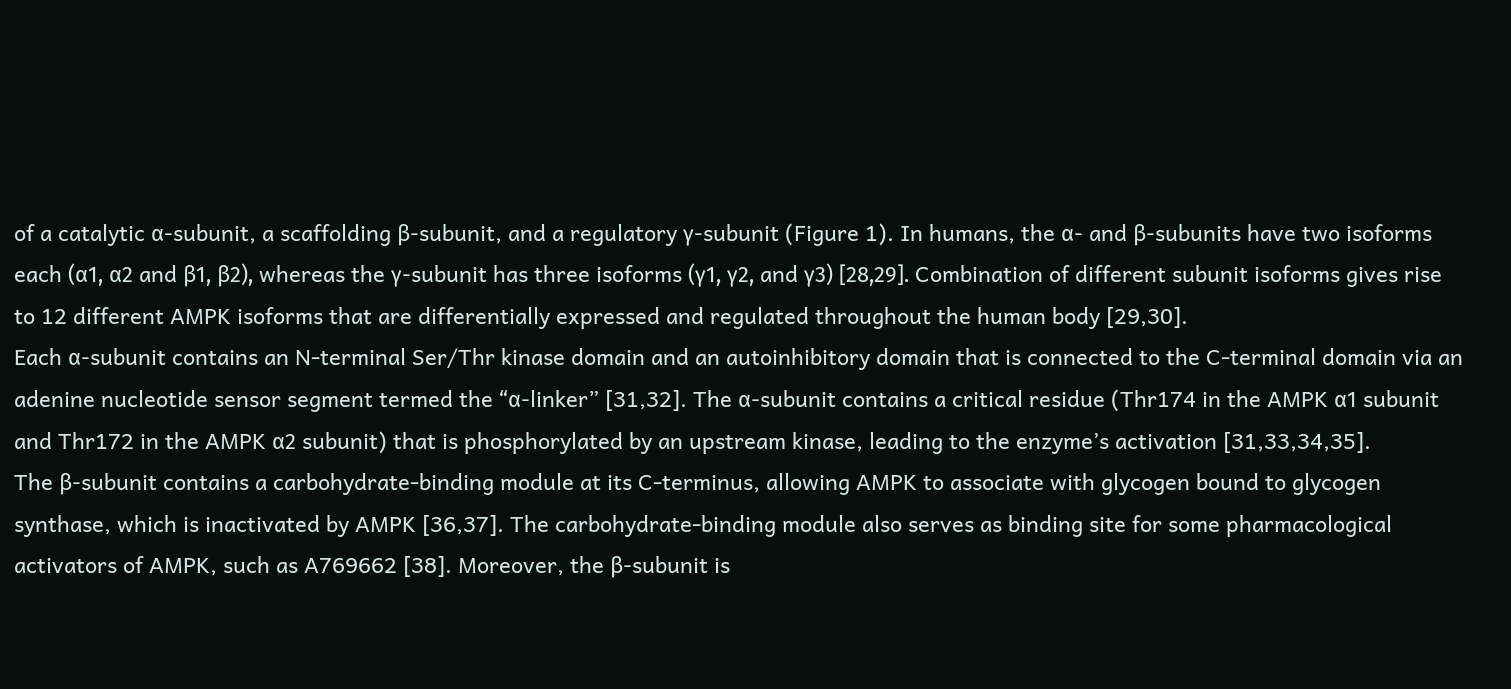of a catalytic α-subunit, a scaffolding β-subunit, and a regulatory γ-subunit (Figure 1). In humans, the α- and β-subunits have two isoforms each (α1, α2 and β1, β2), whereas the γ-subunit has three isoforms (γ1, γ2, and γ3) [28,29]. Combination of different subunit isoforms gives rise to 12 different AMPK isoforms that are differentially expressed and regulated throughout the human body [29,30].
Each α-subunit contains an N-terminal Ser/Thr kinase domain and an autoinhibitory domain that is connected to the C-terminal domain via an adenine nucleotide sensor segment termed the “α-linker” [31,32]. The α-subunit contains a critical residue (Thr174 in the AMPK α1 subunit and Thr172 in the AMPK α2 subunit) that is phosphorylated by an upstream kinase, leading to the enzyme’s activation [31,33,34,35].
The β-subunit contains a carbohydrate-binding module at its C-terminus, allowing AMPK to associate with glycogen bound to glycogen synthase, which is inactivated by AMPK [36,37]. The carbohydrate-binding module also serves as binding site for some pharmacological activators of AMPK, such as A769662 [38]. Moreover, the β-subunit is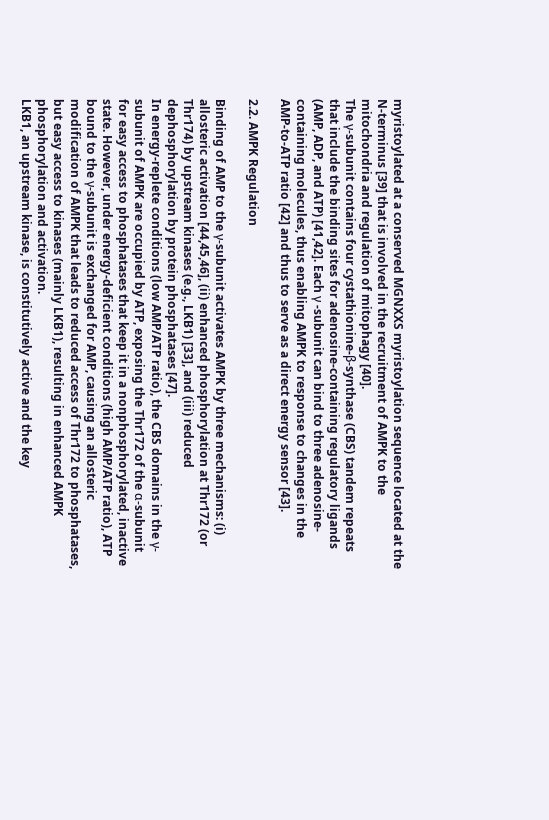myristoylated at a conserved MGNXXS myristoylation sequence located at the N-terminus [39] that is involved in the recruitment of AMPK to the mitochondria and regulation of mitophagy [40].
The γ-subunit contains four cystathionine-β-synthase (CBS) tandem repeats that include the binding sites for adenosine-containing regulatory ligands (AMP, ADP, and ATP) [41,42]. Each γ -subunit can bind to three adenosine-containing molecules, thus enabling AMPK to response to changes in the AMP-to-ATP ratio [42] and thus to serve as a direct energy sensor [43].

2.2. AMPK Regulation

Binding of AMP to the γ-subunit activates AMPK by three mechanisms: (i) allosteric activation [44,45,46], (ii) enhanced phosphorylation at Thr172 (or Thr174) by upstream kinases (e.g., LKB1) [33], and (iii) reduced dephosphorylation by protein phosphatases [47].
In energy-replete conditions (low AMP/ATP ratio), the CBS domains in the γ-subunit of AMPK are occupied by ATP, exposing the Thr172 of the α-subunit for easy access to phosphatases that keep it in a nonphosphorylated, inactive state. However, under energy-deficient conditions (high AMP/ATP ratio), ATP bound to the γ-subunit is exchanged for AMP, causing an allosteric modification of AMPK that leads to reduced access of Thr172 to phosphatases, but easy access to kinases (mainly LKB1), resulting in enhanced AMPK phosphorylation and activation.
LKB1, an upstream kinase, is constitutively active and the key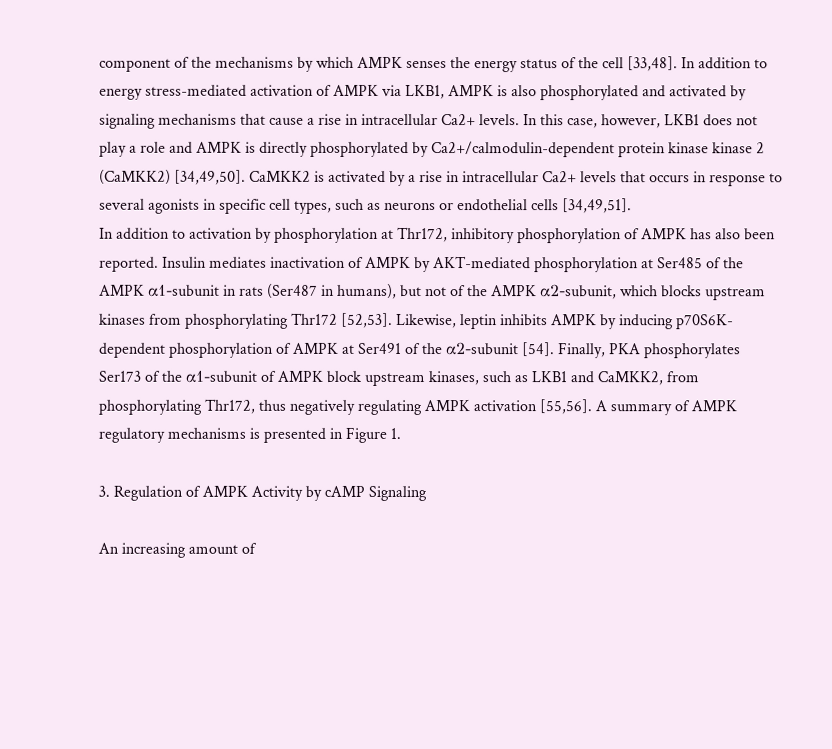component of the mechanisms by which AMPK senses the energy status of the cell [33,48]. In addition to energy stress-mediated activation of AMPK via LKB1, AMPK is also phosphorylated and activated by signaling mechanisms that cause a rise in intracellular Ca2+ levels. In this case, however, LKB1 does not play a role and AMPK is directly phosphorylated by Ca2+/calmodulin-dependent protein kinase kinase 2 (CaMKK2) [34,49,50]. CaMKK2 is activated by a rise in intracellular Ca2+ levels that occurs in response to several agonists in specific cell types, such as neurons or endothelial cells [34,49,51].
In addition to activation by phosphorylation at Thr172, inhibitory phosphorylation of AMPK has also been reported. Insulin mediates inactivation of AMPK by AKT-mediated phosphorylation at Ser485 of the AMPK α1-subunit in rats (Ser487 in humans), but not of the AMPK α2-subunit, which blocks upstream kinases from phosphorylating Thr172 [52,53]. Likewise, leptin inhibits AMPK by inducing p70S6K-dependent phosphorylation of AMPK at Ser491 of the α2-subunit [54]. Finally, PKA phosphorylates Ser173 of the α1-subunit of AMPK block upstream kinases, such as LKB1 and CaMKK2, from phosphorylating Thr172, thus negatively regulating AMPK activation [55,56]. A summary of AMPK regulatory mechanisms is presented in Figure 1.

3. Regulation of AMPK Activity by cAMP Signaling

An increasing amount of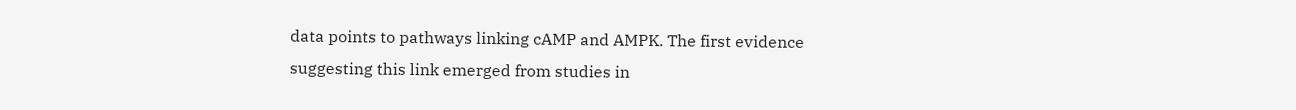data points to pathways linking cAMP and AMPK. The first evidence suggesting this link emerged from studies in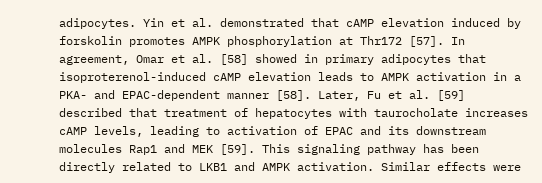adipocytes. Yin et al. demonstrated that cAMP elevation induced by forskolin promotes AMPK phosphorylation at Thr172 [57]. In agreement, Omar et al. [58] showed in primary adipocytes that isoproterenol-induced cAMP elevation leads to AMPK activation in a PKA- and EPAC-dependent manner [58]. Later, Fu et al. [59] described that treatment of hepatocytes with taurocholate increases cAMP levels, leading to activation of EPAC and its downstream molecules Rap1 and MEK [59]. This signaling pathway has been directly related to LKB1 and AMPK activation. Similar effects were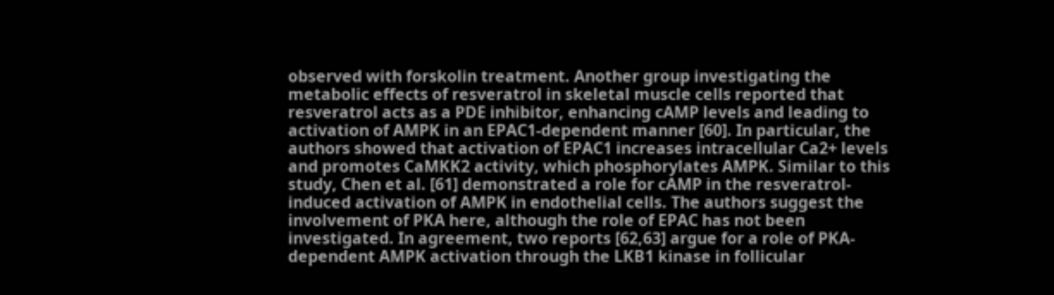observed with forskolin treatment. Another group investigating the metabolic effects of resveratrol in skeletal muscle cells reported that resveratrol acts as a PDE inhibitor, enhancing cAMP levels and leading to activation of AMPK in an EPAC1-dependent manner [60]. In particular, the authors showed that activation of EPAC1 increases intracellular Ca2+ levels and promotes CaMKK2 activity, which phosphorylates AMPK. Similar to this study, Chen et al. [61] demonstrated a role for cAMP in the resveratrol-induced activation of AMPK in endothelial cells. The authors suggest the involvement of PKA here, although the role of EPAC has not been investigated. In agreement, two reports [62,63] argue for a role of PKA-dependent AMPK activation through the LKB1 kinase in follicular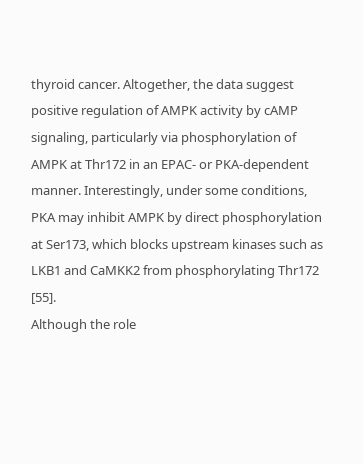thyroid cancer. Altogether, the data suggest positive regulation of AMPK activity by cAMP signaling, particularly via phosphorylation of AMPK at Thr172 in an EPAC- or PKA-dependent manner. Interestingly, under some conditions, PKA may inhibit AMPK by direct phosphorylation at Ser173, which blocks upstream kinases such as LKB1 and CaMKK2 from phosphorylating Thr172 [55].
Although the role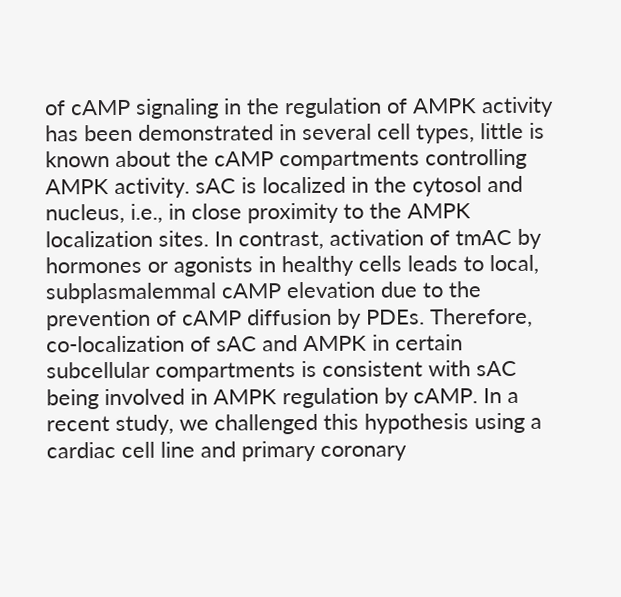of cAMP signaling in the regulation of AMPK activity has been demonstrated in several cell types, little is known about the cAMP compartments controlling AMPK activity. sAC is localized in the cytosol and nucleus, i.e., in close proximity to the AMPK localization sites. In contrast, activation of tmAC by hormones or agonists in healthy cells leads to local, subplasmalemmal cAMP elevation due to the prevention of cAMP diffusion by PDEs. Therefore, co-localization of sAC and AMPK in certain subcellular compartments is consistent with sAC being involved in AMPK regulation by cAMP. In a recent study, we challenged this hypothesis using a cardiac cell line and primary coronary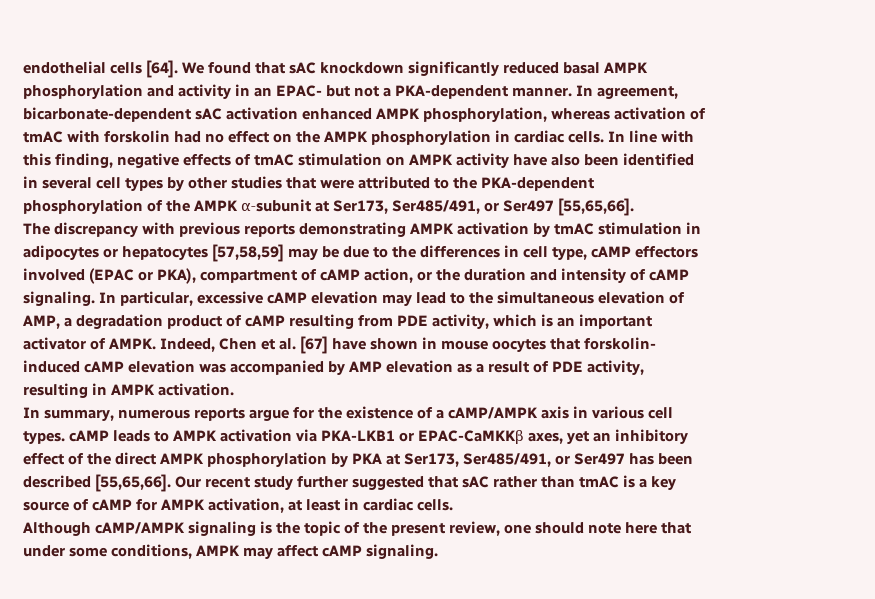endothelial cells [64]. We found that sAC knockdown significantly reduced basal AMPK phosphorylation and activity in an EPAC- but not a PKA-dependent manner. In agreement, bicarbonate-dependent sAC activation enhanced AMPK phosphorylation, whereas activation of tmAC with forskolin had no effect on the AMPK phosphorylation in cardiac cells. In line with this finding, negative effects of tmAC stimulation on AMPK activity have also been identified in several cell types by other studies that were attributed to the PKA-dependent phosphorylation of the AMPK α-subunit at Ser173, Ser485/491, or Ser497 [55,65,66].
The discrepancy with previous reports demonstrating AMPK activation by tmAC stimulation in adipocytes or hepatocytes [57,58,59] may be due to the differences in cell type, cAMP effectors involved (EPAC or PKA), compartment of cAMP action, or the duration and intensity of cAMP signaling. In particular, excessive cAMP elevation may lead to the simultaneous elevation of AMP, a degradation product of cAMP resulting from PDE activity, which is an important activator of AMPK. Indeed, Chen et al. [67] have shown in mouse oocytes that forskolin-induced cAMP elevation was accompanied by AMP elevation as a result of PDE activity, resulting in AMPK activation.
In summary, numerous reports argue for the existence of a cAMP/AMPK axis in various cell types. cAMP leads to AMPK activation via PKA-LKB1 or EPAC-CaMKKβ axes, yet an inhibitory effect of the direct AMPK phosphorylation by PKA at Ser173, Ser485/491, or Ser497 has been described [55,65,66]. Our recent study further suggested that sAC rather than tmAC is a key source of cAMP for AMPK activation, at least in cardiac cells.
Although cAMP/AMPK signaling is the topic of the present review, one should note here that under some conditions, AMPK may affect cAMP signaling.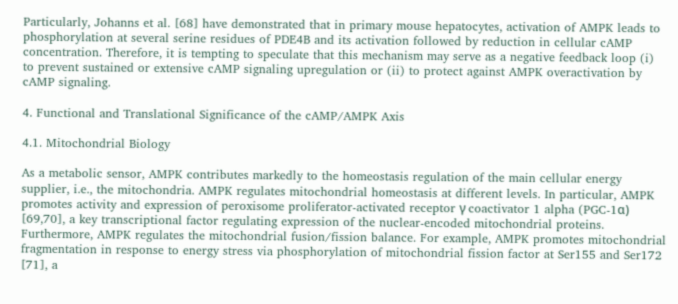Particularly, Johanns et al. [68] have demonstrated that in primary mouse hepatocytes, activation of AMPK leads to phosphorylation at several serine residues of PDE4B and its activation followed by reduction in cellular cAMP concentration. Therefore, it is tempting to speculate that this mechanism may serve as a negative feedback loop (i) to prevent sustained or extensive cAMP signaling upregulation or (ii) to protect against AMPK overactivation by cAMP signaling.

4. Functional and Translational Significance of the cAMP/AMPK Axis

4.1. Mitochondrial Biology

As a metabolic sensor, AMPK contributes markedly to the homeostasis regulation of the main cellular energy supplier, i.e., the mitochondria. AMPK regulates mitochondrial homeostasis at different levels. In particular, AMPK promotes activity and expression of peroxisome proliferator-activated receptor γ coactivator 1 alpha (PGC-1α) [69,70], a key transcriptional factor regulating expression of the nuclear-encoded mitochondrial proteins. Furthermore, AMPK regulates the mitochondrial fusion/fission balance. For example, AMPK promotes mitochondrial fragmentation in response to energy stress via phosphorylation of mitochondrial fission factor at Ser155 and Ser172 [71], a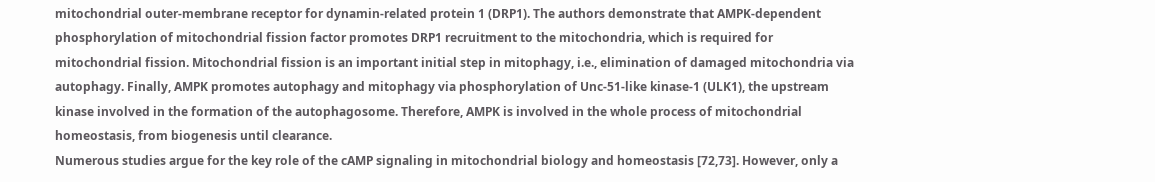mitochondrial outer-membrane receptor for dynamin-related protein 1 (DRP1). The authors demonstrate that AMPK-dependent phosphorylation of mitochondrial fission factor promotes DRP1 recruitment to the mitochondria, which is required for mitochondrial fission. Mitochondrial fission is an important initial step in mitophagy, i.e., elimination of damaged mitochondria via autophagy. Finally, AMPK promotes autophagy and mitophagy via phosphorylation of Unc-51-like kinase-1 (ULK1), the upstream kinase involved in the formation of the autophagosome. Therefore, AMPK is involved in the whole process of mitochondrial homeostasis, from biogenesis until clearance.
Numerous studies argue for the key role of the cAMP signaling in mitochondrial biology and homeostasis [72,73]. However, only a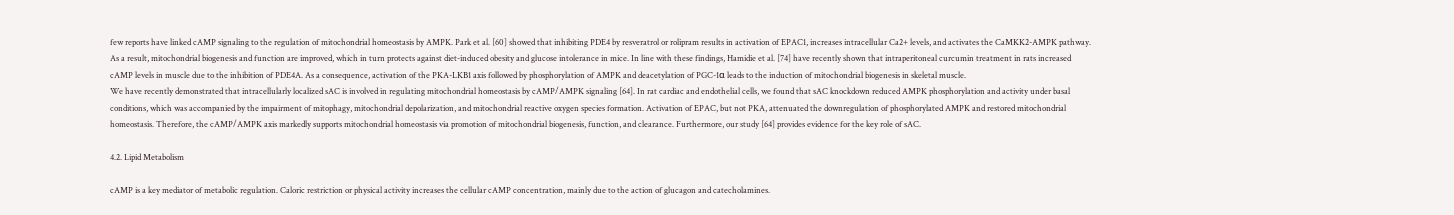few reports have linked cAMP signaling to the regulation of mitochondrial homeostasis by AMPK. Park et al. [60] showed that inhibiting PDE4 by resveratrol or rolipram results in activation of EPAC1, increases intracellular Ca2+ levels, and activates the CaMKK2-AMPK pathway. As a result, mitochondrial biogenesis and function are improved, which in turn protects against diet-induced obesity and glucose intolerance in mice. In line with these findings, Hamidie et al. [74] have recently shown that intraperitoneal curcumin treatment in rats increased cAMP levels in muscle due to the inhibition of PDE4A. As a consequence, activation of the PKA-LKB1 axis followed by phosphorylation of AMPK and deacetylation of PGC-1α leads to the induction of mitochondrial biogenesis in skeletal muscle.
We have recently demonstrated that intracellularly localized sAC is involved in regulating mitochondrial homeostasis by cAMP/AMPK signaling [64]. In rat cardiac and endothelial cells, we found that sAC knockdown reduced AMPK phosphorylation and activity under basal conditions, which was accompanied by the impairment of mitophagy, mitochondrial depolarization, and mitochondrial reactive oxygen species formation. Activation of EPAC, but not PKA, attenuated the downregulation of phosphorylated AMPK and restored mitochondrial homeostasis. Therefore, the cAMP/AMPK axis markedly supports mitochondrial homeostasis via promotion of mitochondrial biogenesis, function, and clearance. Furthermore, our study [64] provides evidence for the key role of sAC.

4.2. Lipid Metabolism

cAMP is a key mediator of metabolic regulation. Caloric restriction or physical activity increases the cellular cAMP concentration, mainly due to the action of glucagon and catecholamines.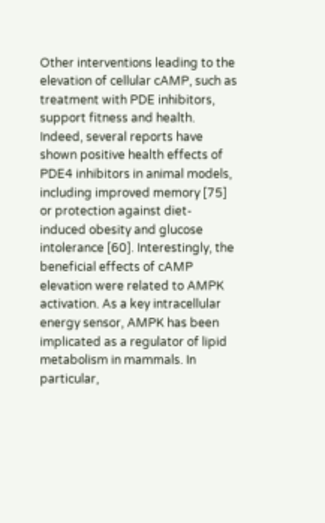Other interventions leading to the elevation of cellular cAMP, such as treatment with PDE inhibitors, support fitness and health. Indeed, several reports have shown positive health effects of PDE4 inhibitors in animal models, including improved memory [75] or protection against diet-induced obesity and glucose intolerance [60]. Interestingly, the beneficial effects of cAMP elevation were related to AMPK activation. As a key intracellular energy sensor, AMPK has been implicated as a regulator of lipid metabolism in mammals. In particular,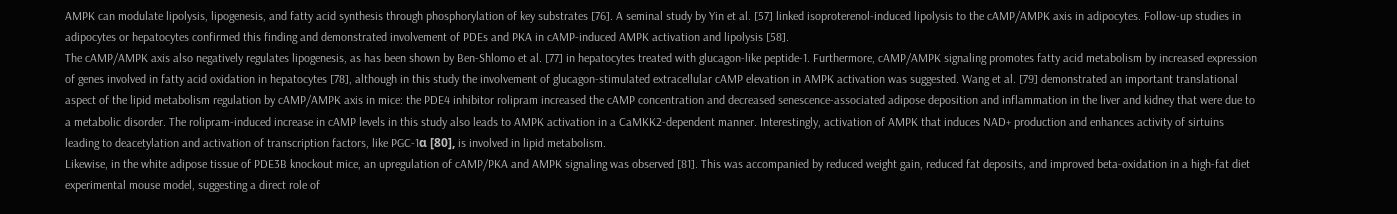AMPK can modulate lipolysis, lipogenesis, and fatty acid synthesis through phosphorylation of key substrates [76]. A seminal study by Yin et al. [57] linked isoproterenol-induced lipolysis to the cAMP/AMPK axis in adipocytes. Follow-up studies in adipocytes or hepatocytes confirmed this finding and demonstrated involvement of PDEs and PKA in cAMP-induced AMPK activation and lipolysis [58].
The cAMP/AMPK axis also negatively regulates lipogenesis, as has been shown by Ben-Shlomo et al. [77] in hepatocytes treated with glucagon-like peptide-1. Furthermore, cAMP/AMPK signaling promotes fatty acid metabolism by increased expression of genes involved in fatty acid oxidation in hepatocytes [78], although in this study the involvement of glucagon-stimulated extracellular cAMP elevation in AMPK activation was suggested. Wang et al. [79] demonstrated an important translational aspect of the lipid metabolism regulation by cAMP/AMPK axis in mice: the PDE4 inhibitor rolipram increased the cAMP concentration and decreased senescence-associated adipose deposition and inflammation in the liver and kidney that were due to a metabolic disorder. The rolipram-induced increase in cAMP levels in this study also leads to AMPK activation in a CaMKK2-dependent manner. Interestingly, activation of AMPK that induces NAD+ production and enhances activity of sirtuins leading to deacetylation and activation of transcription factors, like PGC-1α [80], is involved in lipid metabolism.
Likewise, in the white adipose tissue of PDE3B knockout mice, an upregulation of cAMP/PKA and AMPK signaling was observed [81]. This was accompanied by reduced weight gain, reduced fat deposits, and improved beta-oxidation in a high-fat diet experimental mouse model, suggesting a direct role of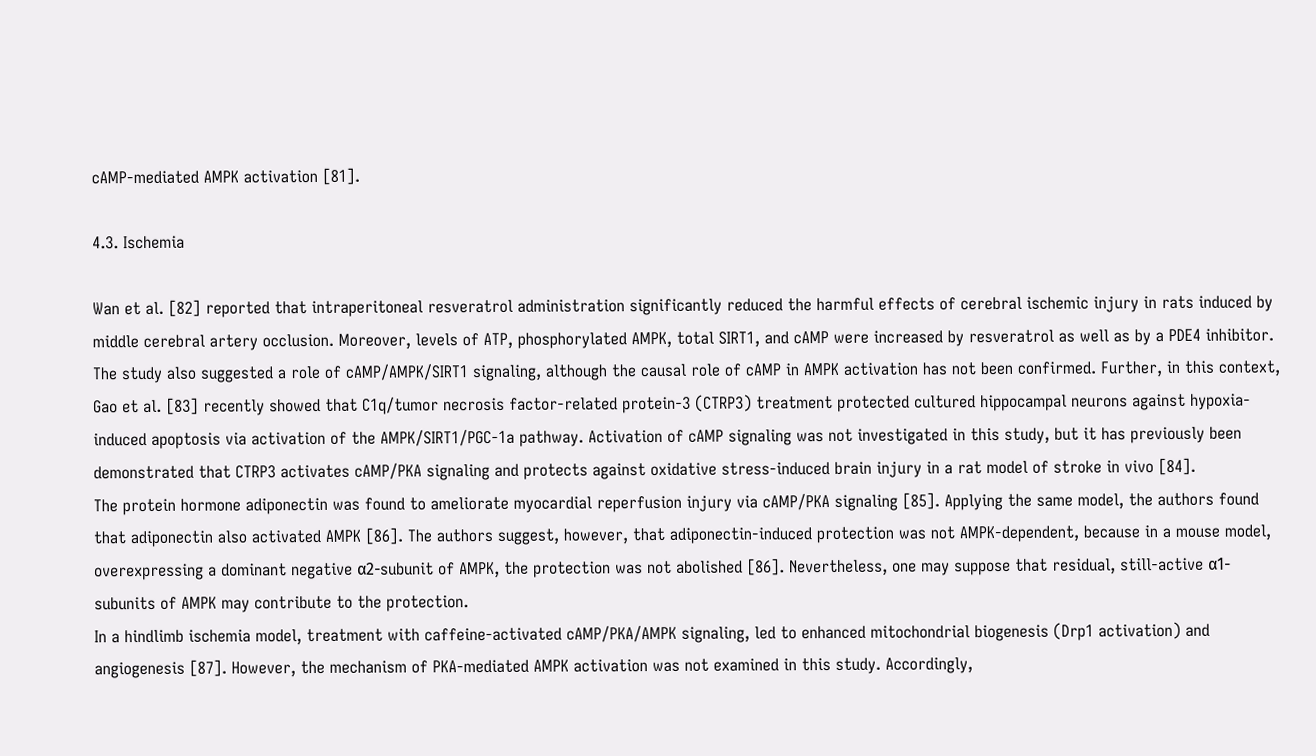cAMP-mediated AMPK activation [81].

4.3. Ischemia

Wan et al. [82] reported that intraperitoneal resveratrol administration significantly reduced the harmful effects of cerebral ischemic injury in rats induced by middle cerebral artery occlusion. Moreover, levels of ATP, phosphorylated AMPK, total SIRT1, and cAMP were increased by resveratrol as well as by a PDE4 inhibitor. The study also suggested a role of cAMP/AMPK/SIRT1 signaling, although the causal role of cAMP in AMPK activation has not been confirmed. Further, in this context, Gao et al. [83] recently showed that C1q/tumor necrosis factor-related protein-3 (CTRP3) treatment protected cultured hippocampal neurons against hypoxia-induced apoptosis via activation of the AMPK/SIRT1/PGC-1a pathway. Activation of cAMP signaling was not investigated in this study, but it has previously been demonstrated that CTRP3 activates cAMP/PKA signaling and protects against oxidative stress-induced brain injury in a rat model of stroke in vivo [84].
The protein hormone adiponectin was found to ameliorate myocardial reperfusion injury via cAMP/PKA signaling [85]. Applying the same model, the authors found that adiponectin also activated AMPK [86]. The authors suggest, however, that adiponectin-induced protection was not AMPK-dependent, because in a mouse model, overexpressing a dominant negative α2-subunit of AMPK, the protection was not abolished [86]. Nevertheless, one may suppose that residual, still-active α1-subunits of AMPK may contribute to the protection.
In a hindlimb ischemia model, treatment with caffeine-activated cAMP/PKA/AMPK signaling, led to enhanced mitochondrial biogenesis (Drp1 activation) and angiogenesis [87]. However, the mechanism of PKA-mediated AMPK activation was not examined in this study. Accordingly,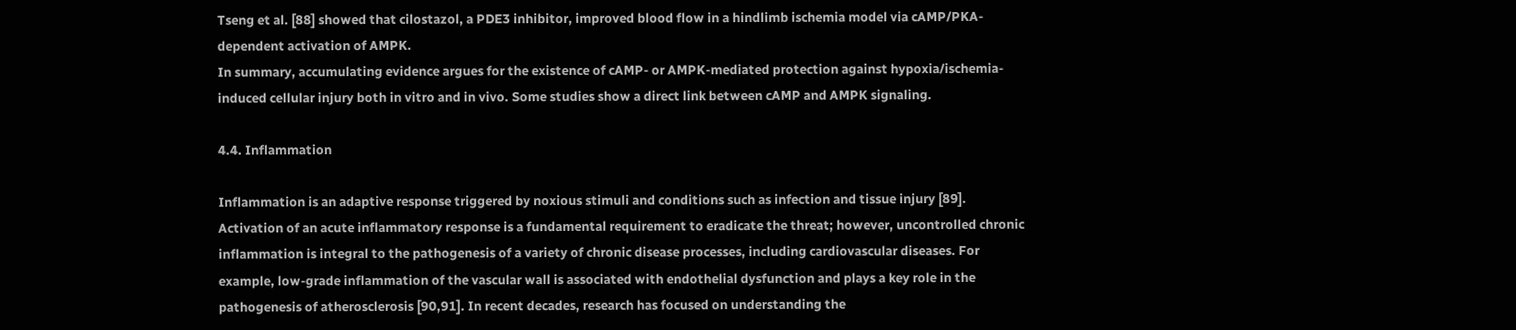Tseng et al. [88] showed that cilostazol, a PDE3 inhibitor, improved blood flow in a hindlimb ischemia model via cAMP/PKA-dependent activation of AMPK.
In summary, accumulating evidence argues for the existence of cAMP- or AMPK-mediated protection against hypoxia/ischemia-induced cellular injury both in vitro and in vivo. Some studies show a direct link between cAMP and AMPK signaling.

4.4. Inflammation

Inflammation is an adaptive response triggered by noxious stimuli and conditions such as infection and tissue injury [89]. Activation of an acute inflammatory response is a fundamental requirement to eradicate the threat; however, uncontrolled chronic inflammation is integral to the pathogenesis of a variety of chronic disease processes, including cardiovascular diseases. For example, low-grade inflammation of the vascular wall is associated with endothelial dysfunction and plays a key role in the pathogenesis of atherosclerosis [90,91]. In recent decades, research has focused on understanding the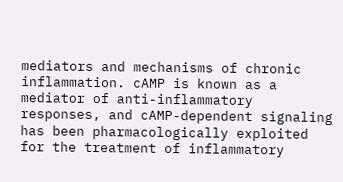mediators and mechanisms of chronic inflammation. cAMP is known as a mediator of anti-inflammatory responses, and cAMP-dependent signaling has been pharmacologically exploited for the treatment of inflammatory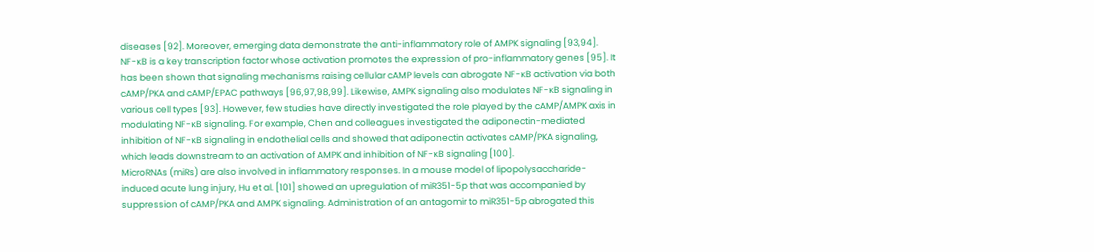diseases [92]. Moreover, emerging data demonstrate the anti-inflammatory role of AMPK signaling [93,94].
NF-κB is a key transcription factor whose activation promotes the expression of pro-inflammatory genes [95]. It has been shown that signaling mechanisms raising cellular cAMP levels can abrogate NF-κB activation via both cAMP/PKA and cAMP/EPAC pathways [96,97,98,99]. Likewise, AMPK signaling also modulates NF-κB signaling in various cell types [93]. However, few studies have directly investigated the role played by the cAMP/AMPK axis in modulating NF-κB signaling. For example, Chen and colleagues investigated the adiponectin-mediated inhibition of NF-κB signaling in endothelial cells and showed that adiponectin activates cAMP/PKA signaling, which leads downstream to an activation of AMPK and inhibition of NF-κB signaling [100].
MicroRNAs (miRs) are also involved in inflammatory responses. In a mouse model of lipopolysaccharide-induced acute lung injury, Hu et al. [101] showed an upregulation of miR351-5p that was accompanied by suppression of cAMP/PKA and AMPK signaling. Administration of an antagomir to miR351-5p abrogated this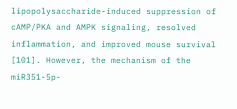lipopolysaccharide-induced suppression of cAMP/PKA and AMPK signaling, resolved inflammation, and improved mouse survival [101]. However, the mechanism of the miR351-5p-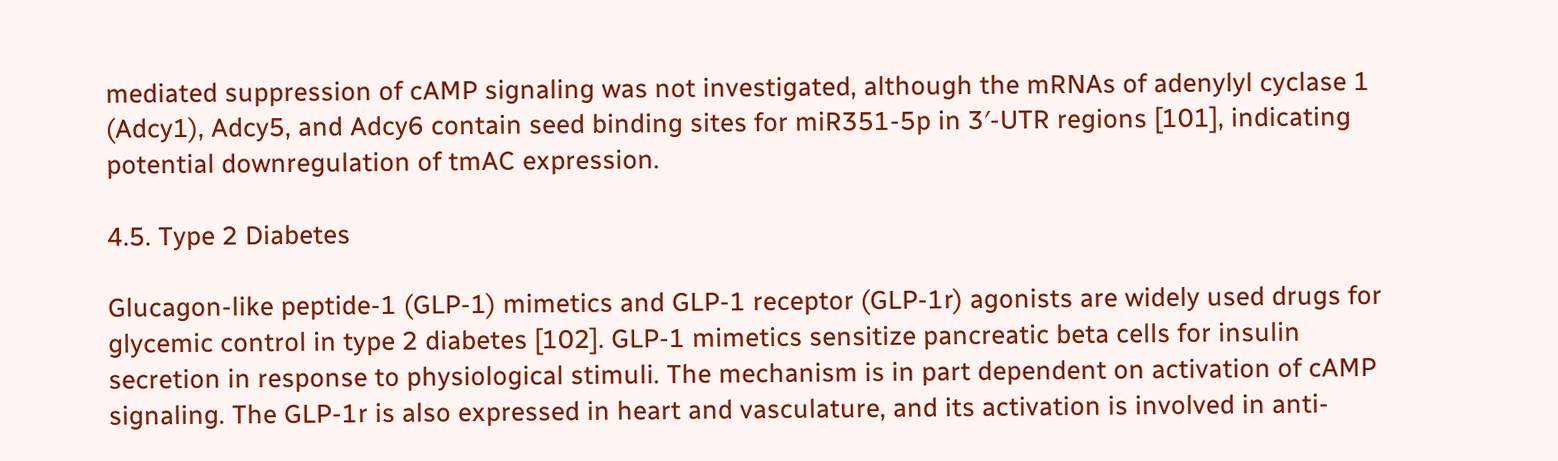mediated suppression of cAMP signaling was not investigated, although the mRNAs of adenylyl cyclase 1 (Adcy1), Adcy5, and Adcy6 contain seed binding sites for miR351-5p in 3′-UTR regions [101], indicating potential downregulation of tmAC expression.

4.5. Type 2 Diabetes

Glucagon-like peptide-1 (GLP-1) mimetics and GLP-1 receptor (GLP-1r) agonists are widely used drugs for glycemic control in type 2 diabetes [102]. GLP-1 mimetics sensitize pancreatic beta cells for insulin secretion in response to physiological stimuli. The mechanism is in part dependent on activation of cAMP signaling. The GLP-1r is also expressed in heart and vasculature, and its activation is involved in anti-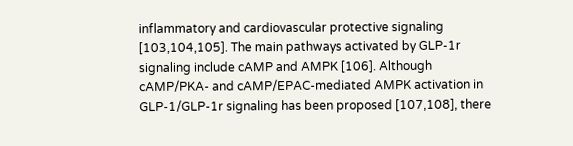inflammatory and cardiovascular protective signaling [103,104,105]. The main pathways activated by GLP-1r signaling include cAMP and AMPK [106]. Although cAMP/PKA- and cAMP/EPAC-mediated AMPK activation in GLP-1/GLP-1r signaling has been proposed [107,108], there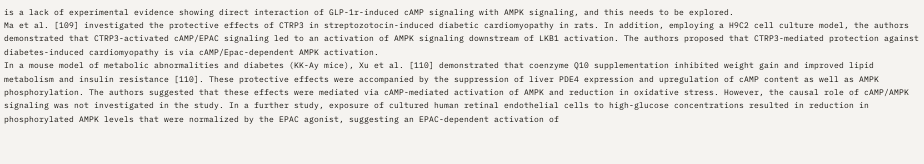is a lack of experimental evidence showing direct interaction of GLP-1r-induced cAMP signaling with AMPK signaling, and this needs to be explored.
Ma et al. [109] investigated the protective effects of CTRP3 in streptozotocin-induced diabetic cardiomyopathy in rats. In addition, employing a H9C2 cell culture model, the authors demonstrated that CTRP3-activated cAMP/EPAC signaling led to an activation of AMPK signaling downstream of LKB1 activation. The authors proposed that CTRP3-mediated protection against diabetes-induced cardiomyopathy is via cAMP/Epac-dependent AMPK activation.
In a mouse model of metabolic abnormalities and diabetes (KK-Ay mice), Xu et al. [110] demonstrated that coenzyme Q10 supplementation inhibited weight gain and improved lipid metabolism and insulin resistance [110]. These protective effects were accompanied by the suppression of liver PDE4 expression and upregulation of cAMP content as well as AMPK phosphorylation. The authors suggested that these effects were mediated via cAMP-mediated activation of AMPK and reduction in oxidative stress. However, the causal role of cAMP/AMPK signaling was not investigated in the study. In a further study, exposure of cultured human retinal endothelial cells to high-glucose concentrations resulted in reduction in phosphorylated AMPK levels that were normalized by the EPAC agonist, suggesting an EPAC-dependent activation of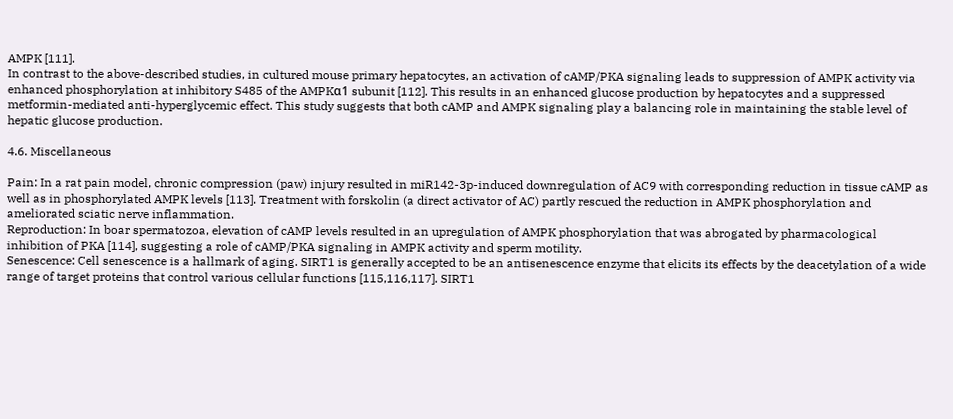AMPK [111].
In contrast to the above-described studies, in cultured mouse primary hepatocytes, an activation of cAMP/PKA signaling leads to suppression of AMPK activity via enhanced phosphorylation at inhibitory S485 of the AMPKα1 subunit [112]. This results in an enhanced glucose production by hepatocytes and a suppressed metformin-mediated anti-hyperglycemic effect. This study suggests that both cAMP and AMPK signaling play a balancing role in maintaining the stable level of hepatic glucose production.

4.6. Miscellaneous

Pain: In a rat pain model, chronic compression (paw) injury resulted in miR142-3p-induced downregulation of AC9 with corresponding reduction in tissue cAMP as well as in phosphorylated AMPK levels [113]. Treatment with forskolin (a direct activator of AC) partly rescued the reduction in AMPK phosphorylation and ameliorated sciatic nerve inflammation.
Reproduction: In boar spermatozoa, elevation of cAMP levels resulted in an upregulation of AMPK phosphorylation that was abrogated by pharmacological inhibition of PKA [114], suggesting a role of cAMP/PKA signaling in AMPK activity and sperm motility.
Senescence: Cell senescence is a hallmark of aging. SIRT1 is generally accepted to be an antisenescence enzyme that elicits its effects by the deacetylation of a wide range of target proteins that control various cellular functions [115,116,117]. SIRT1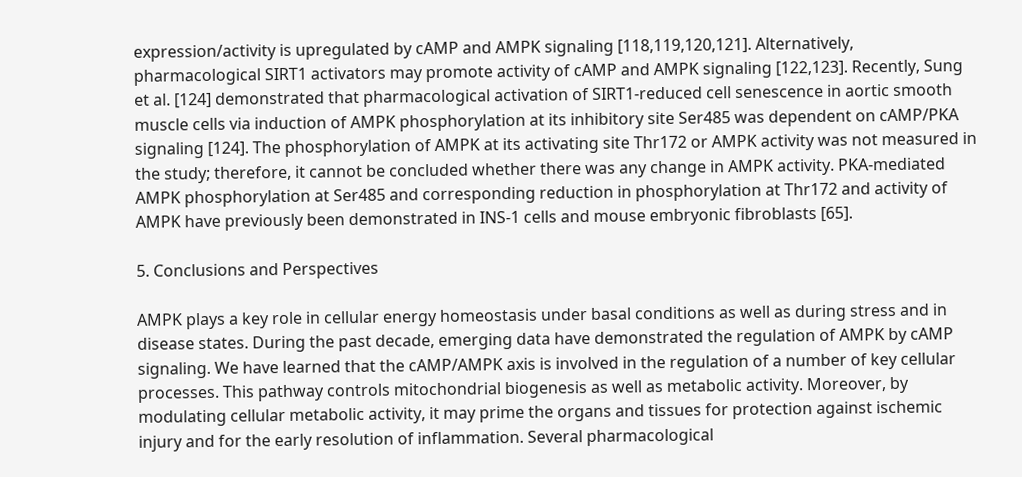expression/activity is upregulated by cAMP and AMPK signaling [118,119,120,121]. Alternatively, pharmacological SIRT1 activators may promote activity of cAMP and AMPK signaling [122,123]. Recently, Sung et al. [124] demonstrated that pharmacological activation of SIRT1-reduced cell senescence in aortic smooth muscle cells via induction of AMPK phosphorylation at its inhibitory site Ser485 was dependent on cAMP/PKA signaling [124]. The phosphorylation of AMPK at its activating site Thr172 or AMPK activity was not measured in the study; therefore, it cannot be concluded whether there was any change in AMPK activity. PKA-mediated AMPK phosphorylation at Ser485 and corresponding reduction in phosphorylation at Thr172 and activity of AMPK have previously been demonstrated in INS-1 cells and mouse embryonic fibroblasts [65].

5. Conclusions and Perspectives

AMPK plays a key role in cellular energy homeostasis under basal conditions as well as during stress and in disease states. During the past decade, emerging data have demonstrated the regulation of AMPK by cAMP signaling. We have learned that the cAMP/AMPK axis is involved in the regulation of a number of key cellular processes. This pathway controls mitochondrial biogenesis as well as metabolic activity. Moreover, by modulating cellular metabolic activity, it may prime the organs and tissues for protection against ischemic injury and for the early resolution of inflammation. Several pharmacological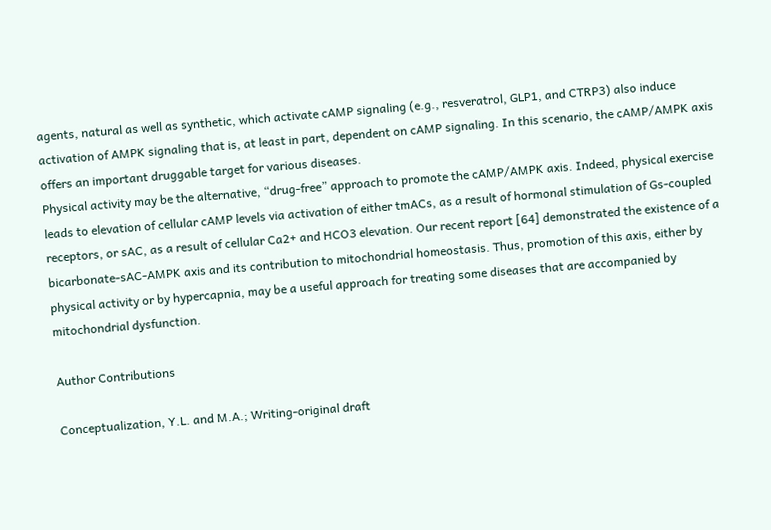agents, natural as well as synthetic, which activate cAMP signaling (e.g., resveratrol, GLP1, and CTRP3) also induce activation of AMPK signaling that is, at least in part, dependent on cAMP signaling. In this scenario, the cAMP/AMPK axis offers an important druggable target for various diseases.
Physical activity may be the alternative, “drug-free” approach to promote the cAMP/AMPK axis. Indeed, physical exercise leads to elevation of cellular cAMP levels via activation of either tmACs, as a result of hormonal stimulation of Gs-coupled receptors, or sAC, as a result of cellular Ca2+ and HCO3 elevation. Our recent report [64] demonstrated the existence of a bicarbonate-sAC-AMPK axis and its contribution to mitochondrial homeostasis. Thus, promotion of this axis, either by physical activity or by hypercapnia, may be a useful approach for treating some diseases that are accompanied by mitochondrial dysfunction.

Author Contributions

Conceptualization, Y.L. and M.A.; Writing-original draft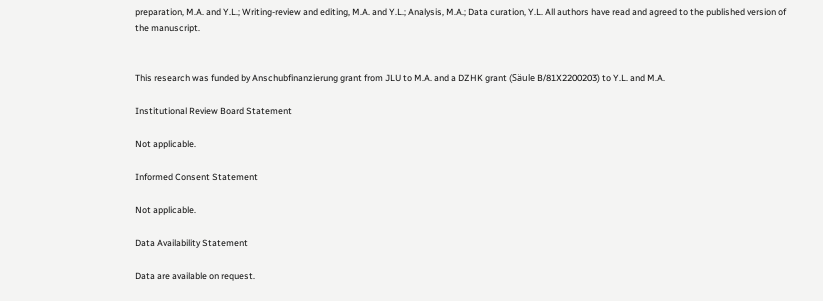preparation, M.A. and Y.L.; Writing-review and editing, M.A. and Y.L.; Analysis, M.A.; Data curation, Y.L. All authors have read and agreed to the published version of the manuscript.


This research was funded by Anschubfinanzierung grant from JLU to M.A. and a DZHK grant (Säule B/81X2200203) to Y.L. and M.A.

Institutional Review Board Statement

Not applicable.

Informed Consent Statement

Not applicable.

Data Availability Statement

Data are available on request.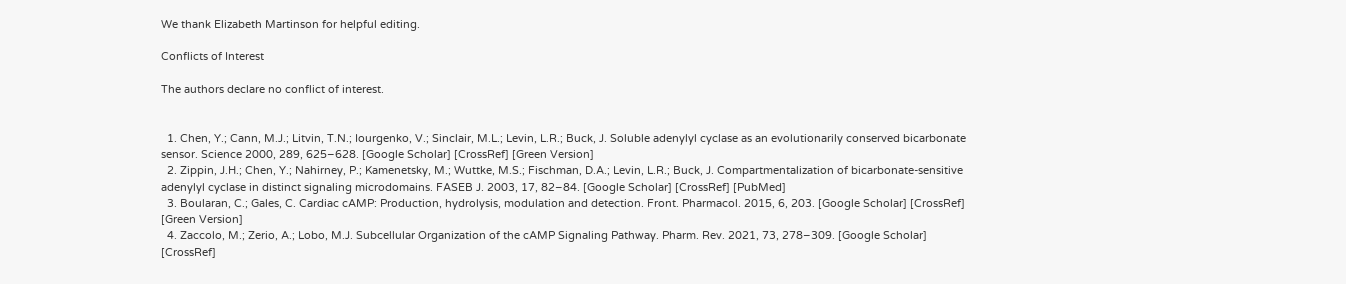We thank Elizabeth Martinson for helpful editing.

Conflicts of Interest

The authors declare no conflict of interest.


  1. Chen, Y.; Cann, M.J.; Litvin, T.N.; Iourgenko, V.; Sinclair, M.L.; Levin, L.R.; Buck, J. Soluble adenylyl cyclase as an evolutionarily conserved bicarbonate sensor. Science 2000, 289, 625–628. [Google Scholar] [CrossRef] [Green Version]
  2. Zippin, J.H.; Chen, Y.; Nahirney, P.; Kamenetsky, M.; Wuttke, M.S.; Fischman, D.A.; Levin, L.R.; Buck, J. Compartmentalization of bicarbonate-sensitive adenylyl cyclase in distinct signaling microdomains. FASEB J. 2003, 17, 82–84. [Google Scholar] [CrossRef] [PubMed]
  3. Boularan, C.; Gales, C. Cardiac cAMP: Production, hydrolysis, modulation and detection. Front. Pharmacol. 2015, 6, 203. [Google Scholar] [CrossRef] [Green Version]
  4. Zaccolo, M.; Zerio, A.; Lobo, M.J. Subcellular Organization of the cAMP Signaling Pathway. Pharm. Rev. 2021, 73, 278–309. [Google Scholar] [CrossRef]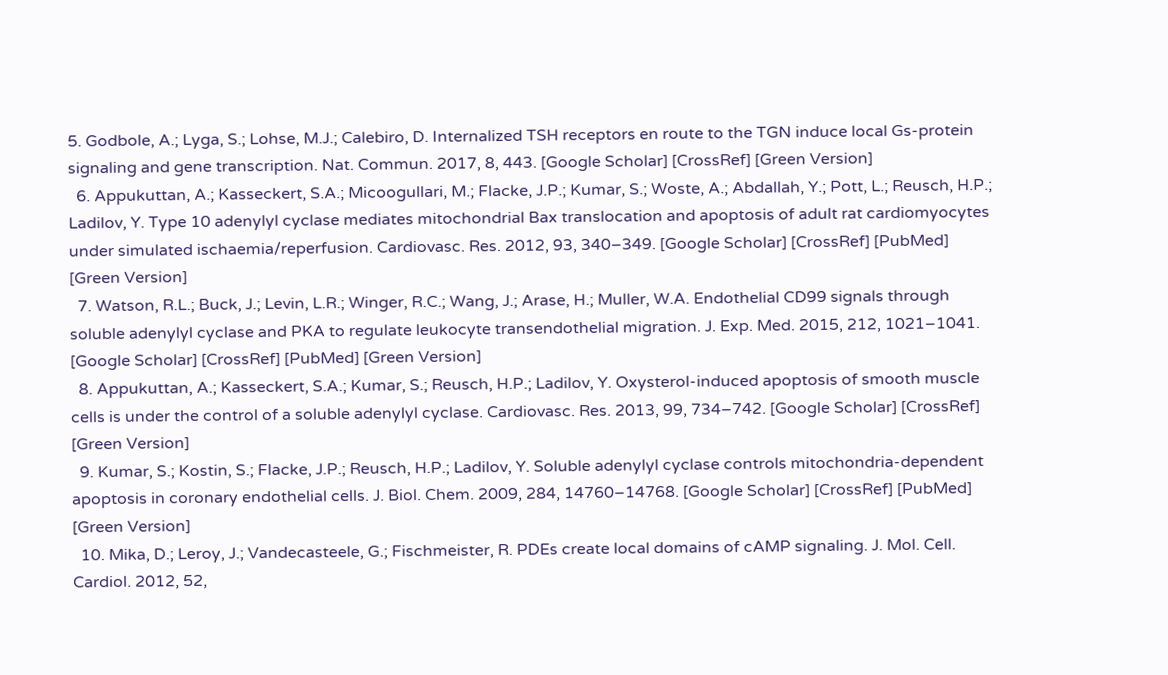5. Godbole, A.; Lyga, S.; Lohse, M.J.; Calebiro, D. Internalized TSH receptors en route to the TGN induce local Gs-protein signaling and gene transcription. Nat. Commun. 2017, 8, 443. [Google Scholar] [CrossRef] [Green Version]
  6. Appukuttan, A.; Kasseckert, S.A.; Micoogullari, M.; Flacke, J.P.; Kumar, S.; Woste, A.; Abdallah, Y.; Pott, L.; Reusch, H.P.; Ladilov, Y. Type 10 adenylyl cyclase mediates mitochondrial Bax translocation and apoptosis of adult rat cardiomyocytes under simulated ischaemia/reperfusion. Cardiovasc. Res. 2012, 93, 340–349. [Google Scholar] [CrossRef] [PubMed] [Green Version]
  7. Watson, R.L.; Buck, J.; Levin, L.R.; Winger, R.C.; Wang, J.; Arase, H.; Muller, W.A. Endothelial CD99 signals through soluble adenylyl cyclase and PKA to regulate leukocyte transendothelial migration. J. Exp. Med. 2015, 212, 1021–1041. [Google Scholar] [CrossRef] [PubMed] [Green Version]
  8. Appukuttan, A.; Kasseckert, S.A.; Kumar, S.; Reusch, H.P.; Ladilov, Y. Oxysterol-induced apoptosis of smooth muscle cells is under the control of a soluble adenylyl cyclase. Cardiovasc. Res. 2013, 99, 734–742. [Google Scholar] [CrossRef] [Green Version]
  9. Kumar, S.; Kostin, S.; Flacke, J.P.; Reusch, H.P.; Ladilov, Y. Soluble adenylyl cyclase controls mitochondria-dependent apoptosis in coronary endothelial cells. J. Biol. Chem. 2009, 284, 14760–14768. [Google Scholar] [CrossRef] [PubMed] [Green Version]
  10. Mika, D.; Leroy, J.; Vandecasteele, G.; Fischmeister, R. PDEs create local domains of cAMP signaling. J. Mol. Cell. Cardiol. 2012, 52,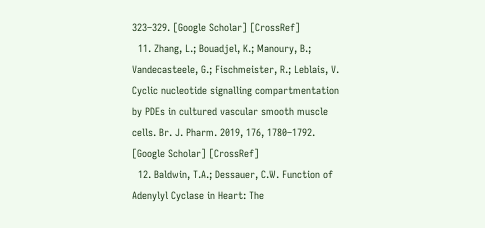323–329. [Google Scholar] [CrossRef]
  11. Zhang, L.; Bouadjel, K.; Manoury, B.; Vandecasteele, G.; Fischmeister, R.; Leblais, V. Cyclic nucleotide signalling compartmentation by PDEs in cultured vascular smooth muscle cells. Br. J. Pharm. 2019, 176, 1780–1792. [Google Scholar] [CrossRef]
  12. Baldwin, T.A.; Dessauer, C.W. Function of Adenylyl Cyclase in Heart: The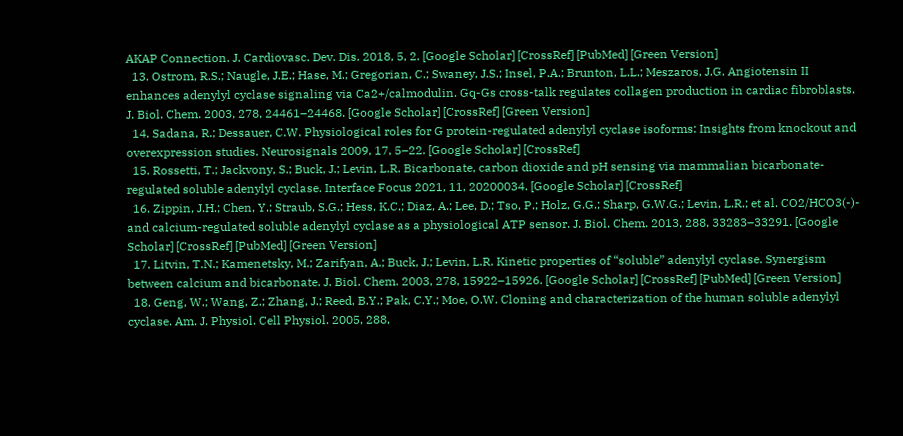AKAP Connection. J. Cardiovasc. Dev. Dis. 2018, 5, 2. [Google Scholar] [CrossRef] [PubMed] [Green Version]
  13. Ostrom, R.S.; Naugle, J.E.; Hase, M.; Gregorian, C.; Swaney, J.S.; Insel, P.A.; Brunton, L.L.; Meszaros, J.G. Angiotensin II enhances adenylyl cyclase signaling via Ca2+/calmodulin. Gq-Gs cross-talk regulates collagen production in cardiac fibroblasts. J. Biol. Chem. 2003, 278, 24461–24468. [Google Scholar] [CrossRef] [Green Version]
  14. Sadana, R.; Dessauer, C.W. Physiological roles for G protein-regulated adenylyl cyclase isoforms: Insights from knockout and overexpression studies. Neurosignals 2009, 17, 5–22. [Google Scholar] [CrossRef]
  15. Rossetti, T.; Jackvony, S.; Buck, J.; Levin, L.R. Bicarbonate, carbon dioxide and pH sensing via mammalian bicarbonate-regulated soluble adenylyl cyclase. Interface Focus 2021, 11, 20200034. [Google Scholar] [CrossRef]
  16. Zippin, J.H.; Chen, Y.; Straub, S.G.; Hess, K.C.; Diaz, A.; Lee, D.; Tso, P.; Holz, G.G.; Sharp, G.W.G.; Levin, L.R.; et al. CO2/HCO3(-)- and calcium-regulated soluble adenylyl cyclase as a physiological ATP sensor. J. Biol. Chem. 2013, 288, 33283–33291. [Google Scholar] [CrossRef] [PubMed] [Green Version]
  17. Litvin, T.N.; Kamenetsky, M.; Zarifyan, A.; Buck, J.; Levin, L.R. Kinetic properties of “soluble” adenylyl cyclase. Synergism between calcium and bicarbonate. J. Biol. Chem. 2003, 278, 15922–15926. [Google Scholar] [CrossRef] [PubMed] [Green Version]
  18. Geng, W.; Wang, Z.; Zhang, J.; Reed, B.Y.; Pak, C.Y.; Moe, O.W. Cloning and characterization of the human soluble adenylyl cyclase. Am. J. Physiol. Cell Physiol. 2005, 288,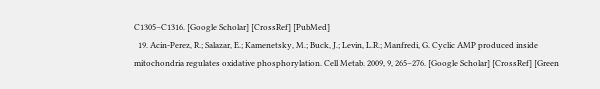C1305–C1316. [Google Scholar] [CrossRef] [PubMed]
  19. Acin-Perez, R.; Salazar, E.; Kamenetsky, M.; Buck, J.; Levin, L.R.; Manfredi, G. Cyclic AMP produced inside mitochondria regulates oxidative phosphorylation. Cell Metab. 2009, 9, 265–276. [Google Scholar] [CrossRef] [Green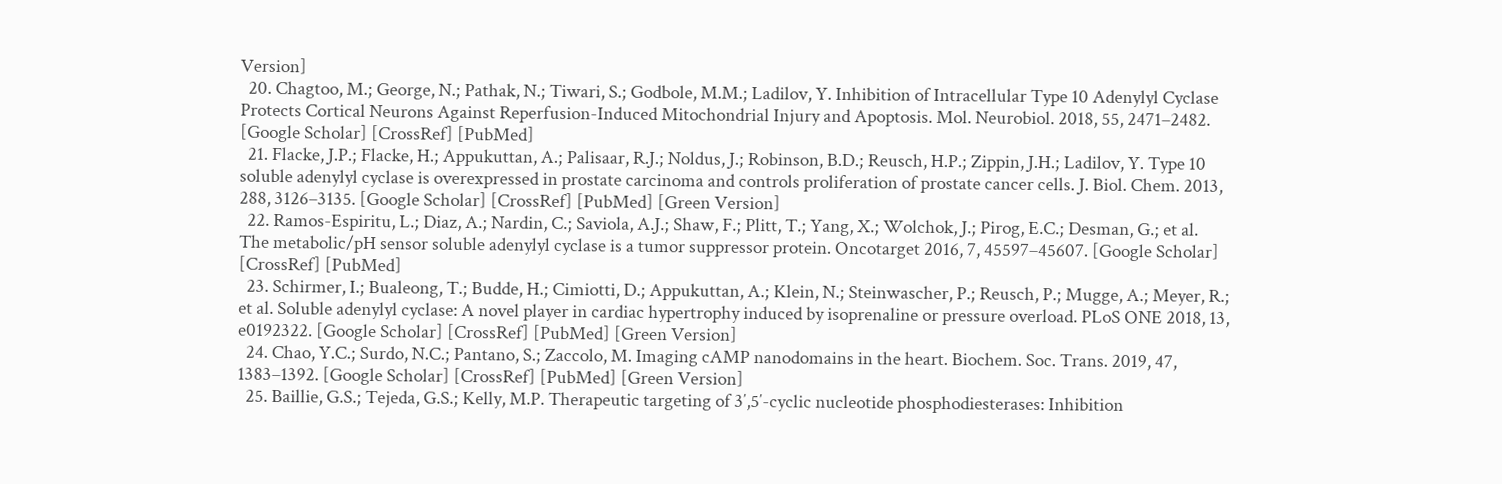Version]
  20. Chagtoo, M.; George, N.; Pathak, N.; Tiwari, S.; Godbole, M.M.; Ladilov, Y. Inhibition of Intracellular Type 10 Adenylyl Cyclase Protects Cortical Neurons Against Reperfusion-Induced Mitochondrial Injury and Apoptosis. Mol. Neurobiol. 2018, 55, 2471–2482. [Google Scholar] [CrossRef] [PubMed]
  21. Flacke, J.P.; Flacke, H.; Appukuttan, A.; Palisaar, R.J.; Noldus, J.; Robinson, B.D.; Reusch, H.P.; Zippin, J.H.; Ladilov, Y. Type 10 soluble adenylyl cyclase is overexpressed in prostate carcinoma and controls proliferation of prostate cancer cells. J. Biol. Chem. 2013, 288, 3126–3135. [Google Scholar] [CrossRef] [PubMed] [Green Version]
  22. Ramos-Espiritu, L.; Diaz, A.; Nardin, C.; Saviola, A.J.; Shaw, F.; Plitt, T.; Yang, X.; Wolchok, J.; Pirog, E.C.; Desman, G.; et al. The metabolic/pH sensor soluble adenylyl cyclase is a tumor suppressor protein. Oncotarget 2016, 7, 45597–45607. [Google Scholar] [CrossRef] [PubMed]
  23. Schirmer, I.; Bualeong, T.; Budde, H.; Cimiotti, D.; Appukuttan, A.; Klein, N.; Steinwascher, P.; Reusch, P.; Mugge, A.; Meyer, R.; et al. Soluble adenylyl cyclase: A novel player in cardiac hypertrophy induced by isoprenaline or pressure overload. PLoS ONE 2018, 13, e0192322. [Google Scholar] [CrossRef] [PubMed] [Green Version]
  24. Chao, Y.C.; Surdo, N.C.; Pantano, S.; Zaccolo, M. Imaging cAMP nanodomains in the heart. Biochem. Soc. Trans. 2019, 47, 1383–1392. [Google Scholar] [CrossRef] [PubMed] [Green Version]
  25. Baillie, G.S.; Tejeda, G.S.; Kelly, M.P. Therapeutic targeting of 3′,5′-cyclic nucleotide phosphodiesterases: Inhibition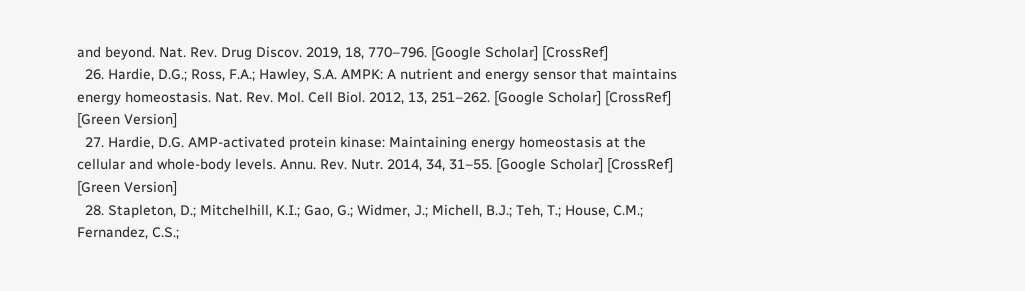and beyond. Nat. Rev. Drug Discov. 2019, 18, 770–796. [Google Scholar] [CrossRef]
  26. Hardie, D.G.; Ross, F.A.; Hawley, S.A. AMPK: A nutrient and energy sensor that maintains energy homeostasis. Nat. Rev. Mol. Cell Biol. 2012, 13, 251–262. [Google Scholar] [CrossRef] [Green Version]
  27. Hardie, D.G. AMP-activated protein kinase: Maintaining energy homeostasis at the cellular and whole-body levels. Annu. Rev. Nutr. 2014, 34, 31–55. [Google Scholar] [CrossRef] [Green Version]
  28. Stapleton, D.; Mitchelhill, K.I.; Gao, G.; Widmer, J.; Michell, B.J.; Teh, T.; House, C.M.; Fernandez, C.S.;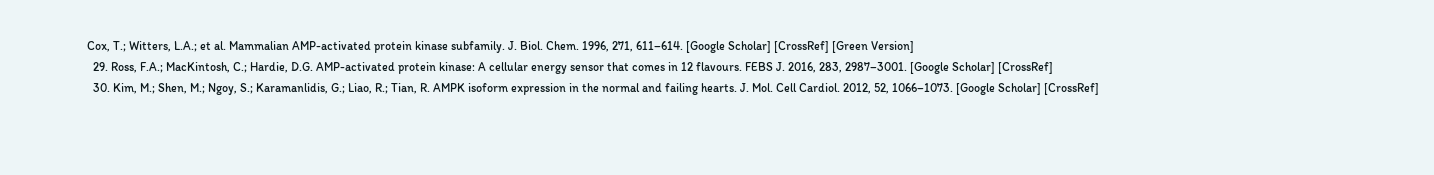Cox, T.; Witters, L.A.; et al. Mammalian AMP-activated protein kinase subfamily. J. Biol. Chem. 1996, 271, 611–614. [Google Scholar] [CrossRef] [Green Version]
  29. Ross, F.A.; MacKintosh, C.; Hardie, D.G. AMP-activated protein kinase: A cellular energy sensor that comes in 12 flavours. FEBS J. 2016, 283, 2987–3001. [Google Scholar] [CrossRef]
  30. Kim, M.; Shen, M.; Ngoy, S.; Karamanlidis, G.; Liao, R.; Tian, R. AMPK isoform expression in the normal and failing hearts. J. Mol. Cell Cardiol. 2012, 52, 1066–1073. [Google Scholar] [CrossRef]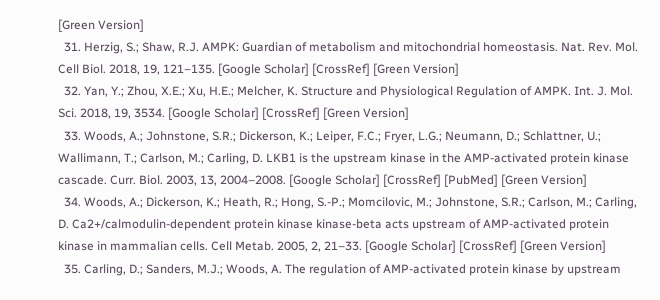[Green Version]
  31. Herzig, S.; Shaw, R.J. AMPK: Guardian of metabolism and mitochondrial homeostasis. Nat. Rev. Mol. Cell Biol. 2018, 19, 121–135. [Google Scholar] [CrossRef] [Green Version]
  32. Yan, Y.; Zhou, X.E.; Xu, H.E.; Melcher, K. Structure and Physiological Regulation of AMPK. Int. J. Mol. Sci. 2018, 19, 3534. [Google Scholar] [CrossRef] [Green Version]
  33. Woods, A.; Johnstone, S.R.; Dickerson, K.; Leiper, F.C.; Fryer, L.G.; Neumann, D.; Schlattner, U.; Wallimann, T.; Carlson, M.; Carling, D. LKB1 is the upstream kinase in the AMP-activated protein kinase cascade. Curr. Biol. 2003, 13, 2004–2008. [Google Scholar] [CrossRef] [PubMed] [Green Version]
  34. Woods, A.; Dickerson, K.; Heath, R.; Hong, S.-P.; Momcilovic, M.; Johnstone, S.R.; Carlson, M.; Carling, D. Ca2+/calmodulin-dependent protein kinase kinase-beta acts upstream of AMP-activated protein kinase in mammalian cells. Cell Metab. 2005, 2, 21–33. [Google Scholar] [CrossRef] [Green Version]
  35. Carling, D.; Sanders, M.J.; Woods, A. The regulation of AMP-activated protein kinase by upstream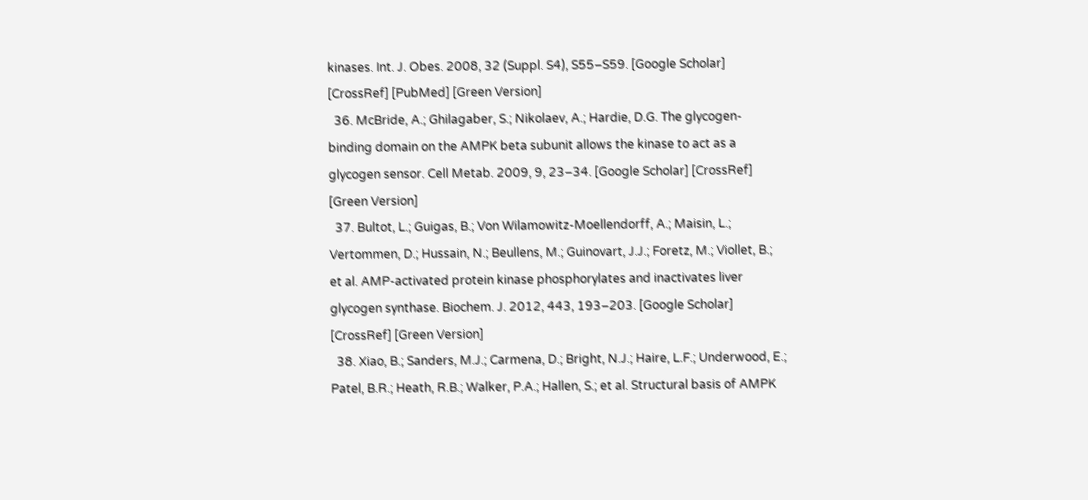kinases. Int. J. Obes. 2008, 32 (Suppl. S4), S55–S59. [Google Scholar] [CrossRef] [PubMed] [Green Version]
  36. McBride, A.; Ghilagaber, S.; Nikolaev, A.; Hardie, D.G. The glycogen-binding domain on the AMPK beta subunit allows the kinase to act as a glycogen sensor. Cell Metab. 2009, 9, 23–34. [Google Scholar] [CrossRef] [Green Version]
  37. Bultot, L.; Guigas, B.; Von Wilamowitz-Moellendorff, A.; Maisin, L.; Vertommen, D.; Hussain, N.; Beullens, M.; Guinovart, J.J.; Foretz, M.; Viollet, B.; et al. AMP-activated protein kinase phosphorylates and inactivates liver glycogen synthase. Biochem. J. 2012, 443, 193–203. [Google Scholar] [CrossRef] [Green Version]
  38. Xiao, B.; Sanders, M.J.; Carmena, D.; Bright, N.J.; Haire, L.F.; Underwood, E.; Patel, B.R.; Heath, R.B.; Walker, P.A.; Hallen, S.; et al. Structural basis of AMPK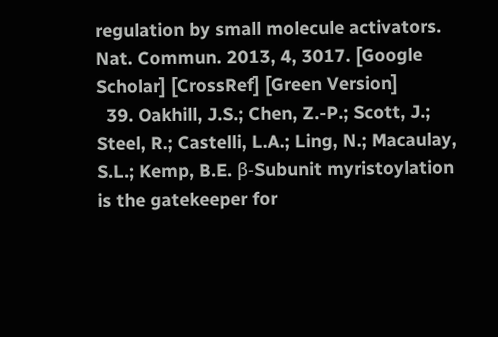regulation by small molecule activators. Nat. Commun. 2013, 4, 3017. [Google Scholar] [CrossRef] [Green Version]
  39. Oakhill, J.S.; Chen, Z.-P.; Scott, J.; Steel, R.; Castelli, L.A.; Ling, N.; Macaulay, S.L.; Kemp, B.E. β-Subunit myristoylation is the gatekeeper for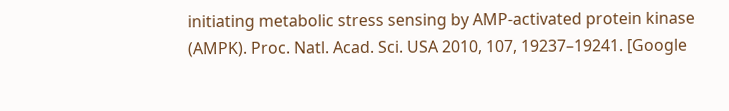initiating metabolic stress sensing by AMP-activated protein kinase (AMPK). Proc. Natl. Acad. Sci. USA 2010, 107, 19237–19241. [Google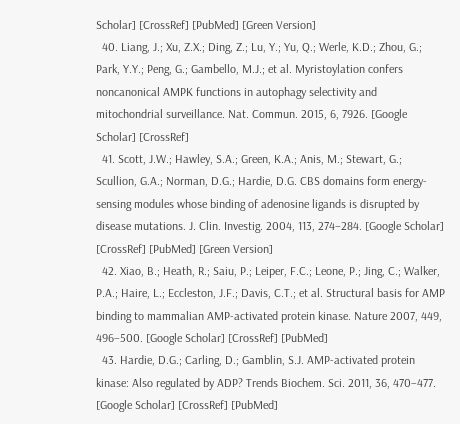Scholar] [CrossRef] [PubMed] [Green Version]
  40. Liang, J.; Xu, Z.X.; Ding, Z.; Lu, Y.; Yu, Q.; Werle, K.D.; Zhou, G.; Park, Y.Y.; Peng, G.; Gambello, M.J.; et al. Myristoylation confers noncanonical AMPK functions in autophagy selectivity and mitochondrial surveillance. Nat. Commun. 2015, 6, 7926. [Google Scholar] [CrossRef]
  41. Scott, J.W.; Hawley, S.A.; Green, K.A.; Anis, M.; Stewart, G.; Scullion, G.A.; Norman, D.G.; Hardie, D.G. CBS domains form energy-sensing modules whose binding of adenosine ligands is disrupted by disease mutations. J. Clin. Investig. 2004, 113, 274–284. [Google Scholar] [CrossRef] [PubMed] [Green Version]
  42. Xiao, B.; Heath, R.; Saiu, P.; Leiper, F.C.; Leone, P.; Jing, C.; Walker, P.A.; Haire, L.; Eccleston, J.F.; Davis, C.T.; et al. Structural basis for AMP binding to mammalian AMP-activated protein kinase. Nature 2007, 449, 496–500. [Google Scholar] [CrossRef] [PubMed]
  43. Hardie, D.G.; Carling, D.; Gamblin, S.J. AMP-activated protein kinase: Also regulated by ADP? Trends Biochem. Sci. 2011, 36, 470–477. [Google Scholar] [CrossRef] [PubMed]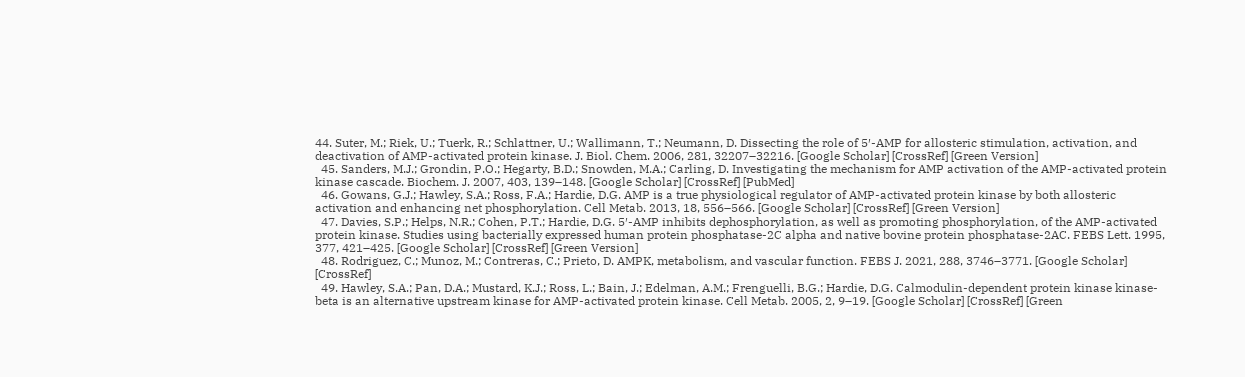44. Suter, M.; Riek, U.; Tuerk, R.; Schlattner, U.; Wallimann, T.; Neumann, D. Dissecting the role of 5′-AMP for allosteric stimulation, activation, and deactivation of AMP-activated protein kinase. J. Biol. Chem. 2006, 281, 32207–32216. [Google Scholar] [CrossRef] [Green Version]
  45. Sanders, M.J.; Grondin, P.O.; Hegarty, B.D.; Snowden, M.A.; Carling, D. Investigating the mechanism for AMP activation of the AMP-activated protein kinase cascade. Biochem. J. 2007, 403, 139–148. [Google Scholar] [CrossRef] [PubMed]
  46. Gowans, G.J.; Hawley, S.A.; Ross, F.A.; Hardie, D.G. AMP is a true physiological regulator of AMP-activated protein kinase by both allosteric activation and enhancing net phosphorylation. Cell Metab. 2013, 18, 556–566. [Google Scholar] [CrossRef] [Green Version]
  47. Davies, S.P.; Helps, N.R.; Cohen, P.T.; Hardie, D.G. 5′-AMP inhibits dephosphorylation, as well as promoting phosphorylation, of the AMP-activated protein kinase. Studies using bacterially expressed human protein phosphatase-2C alpha and native bovine protein phosphatase-2AC. FEBS Lett. 1995, 377, 421–425. [Google Scholar] [CrossRef] [Green Version]
  48. Rodriguez, C.; Munoz, M.; Contreras, C.; Prieto, D. AMPK, metabolism, and vascular function. FEBS J. 2021, 288, 3746–3771. [Google Scholar] [CrossRef]
  49. Hawley, S.A.; Pan, D.A.; Mustard, K.J.; Ross, L.; Bain, J.; Edelman, A.M.; Frenguelli, B.G.; Hardie, D.G. Calmodulin-dependent protein kinase kinase-beta is an alternative upstream kinase for AMP-activated protein kinase. Cell Metab. 2005, 2, 9–19. [Google Scholar] [CrossRef] [Green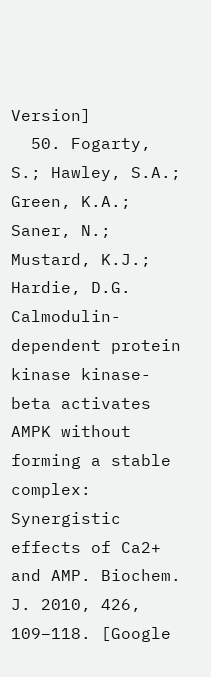Version]
  50. Fogarty, S.; Hawley, S.A.; Green, K.A.; Saner, N.; Mustard, K.J.; Hardie, D.G. Calmodulin-dependent protein kinase kinase-beta activates AMPK without forming a stable complex: Synergistic effects of Ca2+ and AMP. Biochem. J. 2010, 426, 109–118. [Google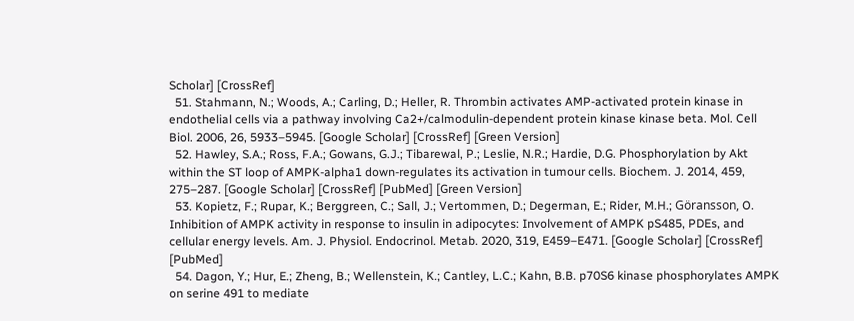Scholar] [CrossRef]
  51. Stahmann, N.; Woods, A.; Carling, D.; Heller, R. Thrombin activates AMP-activated protein kinase in endothelial cells via a pathway involving Ca2+/calmodulin-dependent protein kinase kinase beta. Mol. Cell Biol. 2006, 26, 5933–5945. [Google Scholar] [CrossRef] [Green Version]
  52. Hawley, S.A.; Ross, F.A.; Gowans, G.J.; Tibarewal, P.; Leslie, N.R.; Hardie, D.G. Phosphorylation by Akt within the ST loop of AMPK-alpha1 down-regulates its activation in tumour cells. Biochem. J. 2014, 459, 275–287. [Google Scholar] [CrossRef] [PubMed] [Green Version]
  53. Kopietz, F.; Rupar, K.; Berggreen, C.; Sall, J.; Vertommen, D.; Degerman, E.; Rider, M.H.; Göransson, O. Inhibition of AMPK activity in response to insulin in adipocytes: Involvement of AMPK pS485, PDEs, and cellular energy levels. Am. J. Physiol. Endocrinol. Metab. 2020, 319, E459–E471. [Google Scholar] [CrossRef] [PubMed]
  54. Dagon, Y.; Hur, E.; Zheng, B.; Wellenstein, K.; Cantley, L.C.; Kahn, B.B. p70S6 kinase phosphorylates AMPK on serine 491 to mediate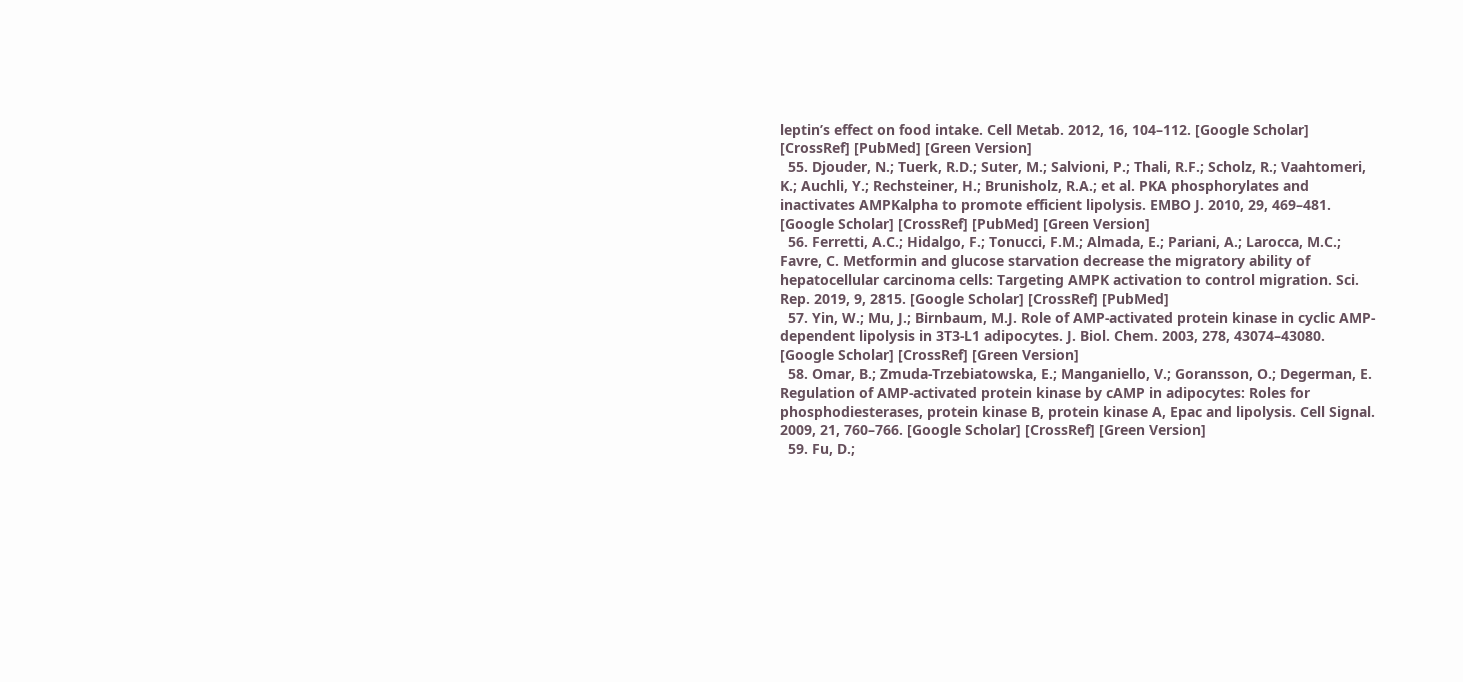leptin’s effect on food intake. Cell Metab. 2012, 16, 104–112. [Google Scholar] [CrossRef] [PubMed] [Green Version]
  55. Djouder, N.; Tuerk, R.D.; Suter, M.; Salvioni, P.; Thali, R.F.; Scholz, R.; Vaahtomeri, K.; Auchli, Y.; Rechsteiner, H.; Brunisholz, R.A.; et al. PKA phosphorylates and inactivates AMPKalpha to promote efficient lipolysis. EMBO J. 2010, 29, 469–481. [Google Scholar] [CrossRef] [PubMed] [Green Version]
  56. Ferretti, A.C.; Hidalgo, F.; Tonucci, F.M.; Almada, E.; Pariani, A.; Larocca, M.C.; Favre, C. Metformin and glucose starvation decrease the migratory ability of hepatocellular carcinoma cells: Targeting AMPK activation to control migration. Sci. Rep. 2019, 9, 2815. [Google Scholar] [CrossRef] [PubMed]
  57. Yin, W.; Mu, J.; Birnbaum, M.J. Role of AMP-activated protein kinase in cyclic AMP-dependent lipolysis in 3T3-L1 adipocytes. J. Biol. Chem. 2003, 278, 43074–43080. [Google Scholar] [CrossRef] [Green Version]
  58. Omar, B.; Zmuda-Trzebiatowska, E.; Manganiello, V.; Goransson, O.; Degerman, E. Regulation of AMP-activated protein kinase by cAMP in adipocytes: Roles for phosphodiesterases, protein kinase B, protein kinase A, Epac and lipolysis. Cell Signal. 2009, 21, 760–766. [Google Scholar] [CrossRef] [Green Version]
  59. Fu, D.;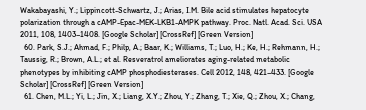Wakabayashi, Y.; Lippincott-Schwartz, J.; Arias, I.M. Bile acid stimulates hepatocyte polarization through a cAMP-Epac-MEK-LKB1-AMPK pathway. Proc. Natl. Acad. Sci. USA 2011, 108, 1403–1408. [Google Scholar] [CrossRef] [Green Version]
  60. Park, S.J.; Ahmad, F.; Philp, A.; Baar, K.; Williams, T.; Luo, H.; Ke, H.; Rehmann, H.; Taussig, R.; Brown, A.L.; et al. Resveratrol ameliorates aging-related metabolic phenotypes by inhibiting cAMP phosphodiesterases. Cell 2012, 148, 421–433. [Google Scholar] [CrossRef] [Green Version]
  61. Chen, M.L.; Yi, L.; Jin, X.; Liang, X.Y.; Zhou, Y.; Zhang, T.; Xie, Q.; Zhou, X.; Chang,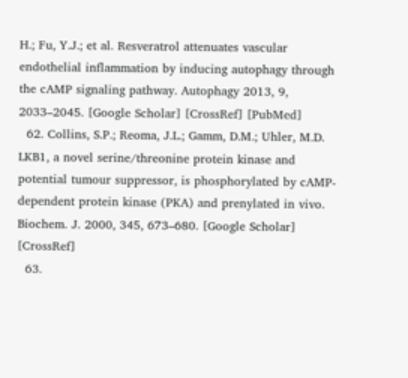H.; Fu, Y.J.; et al. Resveratrol attenuates vascular endothelial inflammation by inducing autophagy through the cAMP signaling pathway. Autophagy 2013, 9, 2033–2045. [Google Scholar] [CrossRef] [PubMed]
  62. Collins, S.P.; Reoma, J.L.; Gamm, D.M.; Uhler, M.D. LKB1, a novel serine/threonine protein kinase and potential tumour suppressor, is phosphorylated by cAMP-dependent protein kinase (PKA) and prenylated in vivo. Biochem. J. 2000, 345, 673–680. [Google Scholar] [CrossRef]
  63.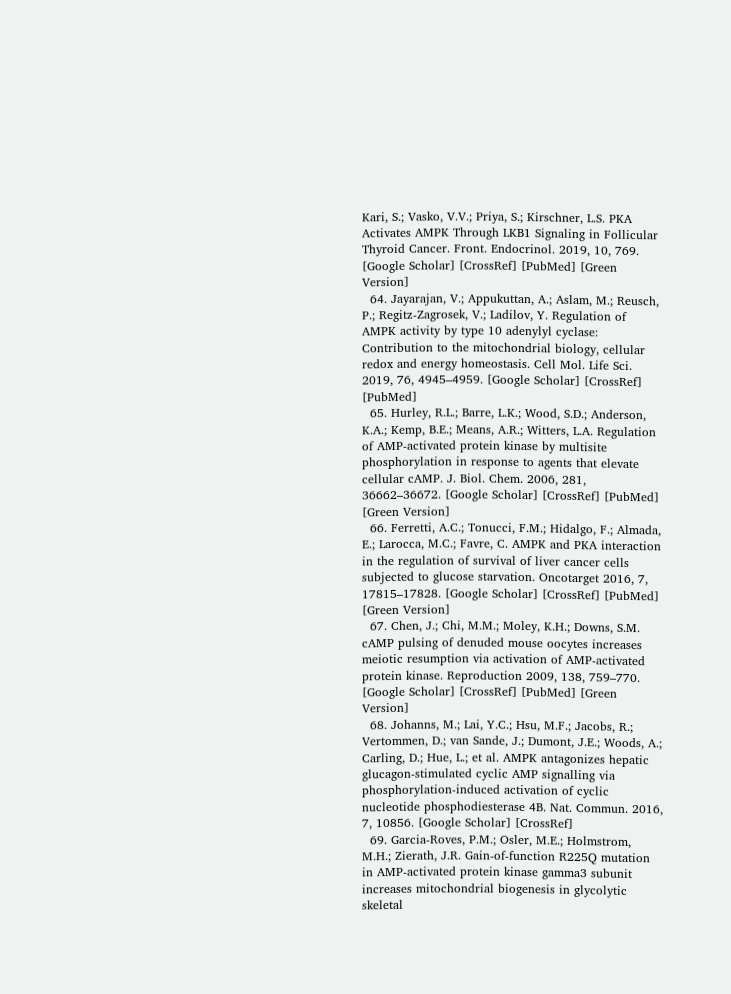Kari, S.; Vasko, V.V.; Priya, S.; Kirschner, L.S. PKA Activates AMPK Through LKB1 Signaling in Follicular Thyroid Cancer. Front. Endocrinol. 2019, 10, 769. [Google Scholar] [CrossRef] [PubMed] [Green Version]
  64. Jayarajan, V.; Appukuttan, A.; Aslam, M.; Reusch, P.; Regitz-Zagrosek, V.; Ladilov, Y. Regulation of AMPK activity by type 10 adenylyl cyclase: Contribution to the mitochondrial biology, cellular redox and energy homeostasis. Cell Mol. Life Sci. 2019, 76, 4945–4959. [Google Scholar] [CrossRef] [PubMed]
  65. Hurley, R.L.; Barre, L.K.; Wood, S.D.; Anderson, K.A.; Kemp, B.E.; Means, A.R.; Witters, L.A. Regulation of AMP-activated protein kinase by multisite phosphorylation in response to agents that elevate cellular cAMP. J. Biol. Chem. 2006, 281, 36662–36672. [Google Scholar] [CrossRef] [PubMed] [Green Version]
  66. Ferretti, A.C.; Tonucci, F.M.; Hidalgo, F.; Almada, E.; Larocca, M.C.; Favre, C. AMPK and PKA interaction in the regulation of survival of liver cancer cells subjected to glucose starvation. Oncotarget 2016, 7, 17815–17828. [Google Scholar] [CrossRef] [PubMed] [Green Version]
  67. Chen, J.; Chi, M.M.; Moley, K.H.; Downs, S.M. cAMP pulsing of denuded mouse oocytes increases meiotic resumption via activation of AMP-activated protein kinase. Reproduction 2009, 138, 759–770. [Google Scholar] [CrossRef] [PubMed] [Green Version]
  68. Johanns, M.; Lai, Y.C.; Hsu, M.F.; Jacobs, R.; Vertommen, D.; van Sande, J.; Dumont, J.E.; Woods, A.; Carling, D.; Hue, L.; et al. AMPK antagonizes hepatic glucagon-stimulated cyclic AMP signalling via phosphorylation-induced activation of cyclic nucleotide phosphodiesterase 4B. Nat. Commun. 2016, 7, 10856. [Google Scholar] [CrossRef]
  69. Garcia-Roves, P.M.; Osler, M.E.; Holmstrom, M.H.; Zierath, J.R. Gain-of-function R225Q mutation in AMP-activated protein kinase gamma3 subunit increases mitochondrial biogenesis in glycolytic skeletal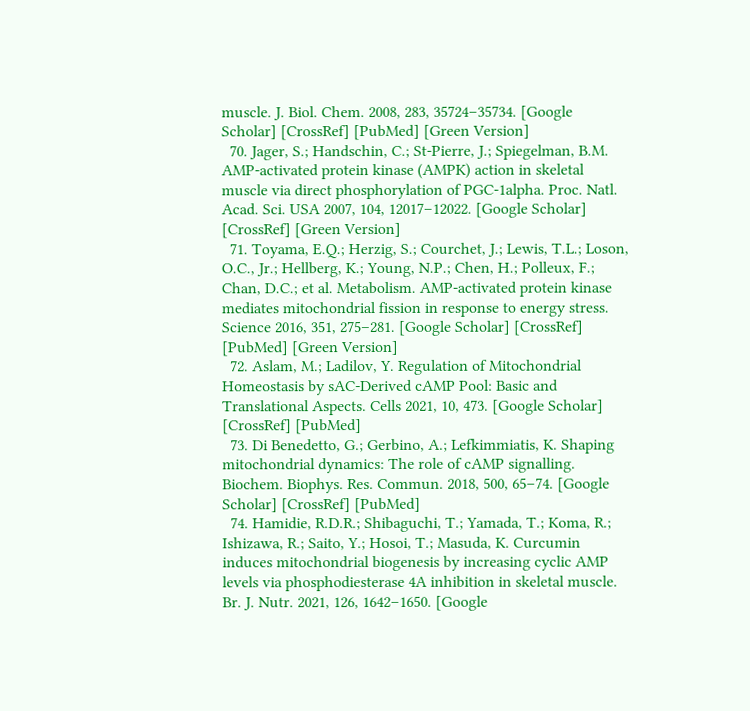muscle. J. Biol. Chem. 2008, 283, 35724–35734. [Google Scholar] [CrossRef] [PubMed] [Green Version]
  70. Jager, S.; Handschin, C.; St-Pierre, J.; Spiegelman, B.M. AMP-activated protein kinase (AMPK) action in skeletal muscle via direct phosphorylation of PGC-1alpha. Proc. Natl. Acad. Sci. USA 2007, 104, 12017–12022. [Google Scholar] [CrossRef] [Green Version]
  71. Toyama, E.Q.; Herzig, S.; Courchet, J.; Lewis, T.L.; Loson, O.C., Jr.; Hellberg, K.; Young, N.P.; Chen, H.; Polleux, F.; Chan, D.C.; et al. Metabolism. AMP-activated protein kinase mediates mitochondrial fission in response to energy stress. Science 2016, 351, 275–281. [Google Scholar] [CrossRef] [PubMed] [Green Version]
  72. Aslam, M.; Ladilov, Y. Regulation of Mitochondrial Homeostasis by sAC-Derived cAMP Pool: Basic and Translational Aspects. Cells 2021, 10, 473. [Google Scholar] [CrossRef] [PubMed]
  73. Di Benedetto, G.; Gerbino, A.; Lefkimmiatis, K. Shaping mitochondrial dynamics: The role of cAMP signalling. Biochem. Biophys. Res. Commun. 2018, 500, 65–74. [Google Scholar] [CrossRef] [PubMed]
  74. Hamidie, R.D.R.; Shibaguchi, T.; Yamada, T.; Koma, R.; Ishizawa, R.; Saito, Y.; Hosoi, T.; Masuda, K. Curcumin induces mitochondrial biogenesis by increasing cyclic AMP levels via phosphodiesterase 4A inhibition in skeletal muscle. Br. J. Nutr. 2021, 126, 1642–1650. [Google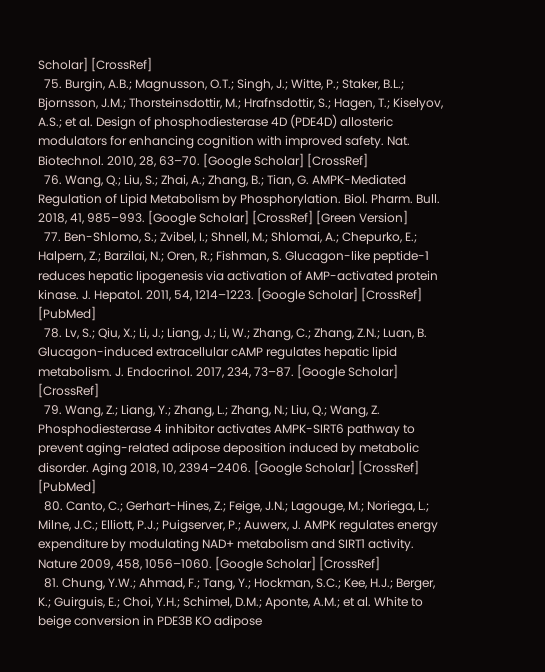Scholar] [CrossRef]
  75. Burgin, A.B.; Magnusson, O.T.; Singh, J.; Witte, P.; Staker, B.L.; Bjornsson, J.M.; Thorsteinsdottir, M.; Hrafnsdottir, S.; Hagen, T.; Kiselyov, A.S.; et al. Design of phosphodiesterase 4D (PDE4D) allosteric modulators for enhancing cognition with improved safety. Nat. Biotechnol. 2010, 28, 63–70. [Google Scholar] [CrossRef]
  76. Wang, Q.; Liu, S.; Zhai, A.; Zhang, B.; Tian, G. AMPK-Mediated Regulation of Lipid Metabolism by Phosphorylation. Biol. Pharm. Bull. 2018, 41, 985–993. [Google Scholar] [CrossRef] [Green Version]
  77. Ben-Shlomo, S.; Zvibel, I.; Shnell, M.; Shlomai, A.; Chepurko, E.; Halpern, Z.; Barzilai, N.; Oren, R.; Fishman, S. Glucagon-like peptide-1 reduces hepatic lipogenesis via activation of AMP-activated protein kinase. J. Hepatol. 2011, 54, 1214–1223. [Google Scholar] [CrossRef] [PubMed]
  78. Lv, S.; Qiu, X.; Li, J.; Liang, J.; Li, W.; Zhang, C.; Zhang, Z.N.; Luan, B. Glucagon-induced extracellular cAMP regulates hepatic lipid metabolism. J. Endocrinol. 2017, 234, 73–87. [Google Scholar] [CrossRef]
  79. Wang, Z.; Liang, Y.; Zhang, L.; Zhang, N.; Liu, Q.; Wang, Z. Phosphodiesterase 4 inhibitor activates AMPK-SIRT6 pathway to prevent aging-related adipose deposition induced by metabolic disorder. Aging 2018, 10, 2394–2406. [Google Scholar] [CrossRef] [PubMed]
  80. Canto, C.; Gerhart-Hines, Z.; Feige, J.N.; Lagouge, M.; Noriega, L.; Milne, J.C.; Elliott, P.J.; Puigserver, P.; Auwerx, J. AMPK regulates energy expenditure by modulating NAD+ metabolism and SIRT1 activity. Nature 2009, 458, 1056–1060. [Google Scholar] [CrossRef]
  81. Chung, Y.W.; Ahmad, F.; Tang, Y.; Hockman, S.C.; Kee, H.J.; Berger, K.; Guirguis, E.; Choi, Y.H.; Schimel, D.M.; Aponte, A.M.; et al. White to beige conversion in PDE3B KO adipose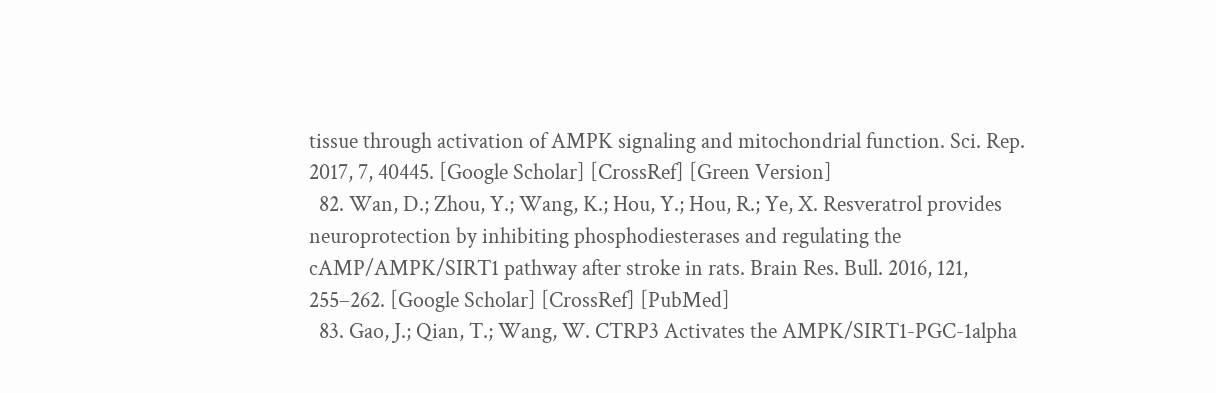tissue through activation of AMPK signaling and mitochondrial function. Sci. Rep. 2017, 7, 40445. [Google Scholar] [CrossRef] [Green Version]
  82. Wan, D.; Zhou, Y.; Wang, K.; Hou, Y.; Hou, R.; Ye, X. Resveratrol provides neuroprotection by inhibiting phosphodiesterases and regulating the cAMP/AMPK/SIRT1 pathway after stroke in rats. Brain Res. Bull. 2016, 121, 255–262. [Google Scholar] [CrossRef] [PubMed]
  83. Gao, J.; Qian, T.; Wang, W. CTRP3 Activates the AMPK/SIRT1-PGC-1alpha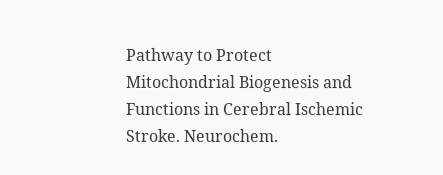Pathway to Protect Mitochondrial Biogenesis and Functions in Cerebral Ischemic Stroke. Neurochem.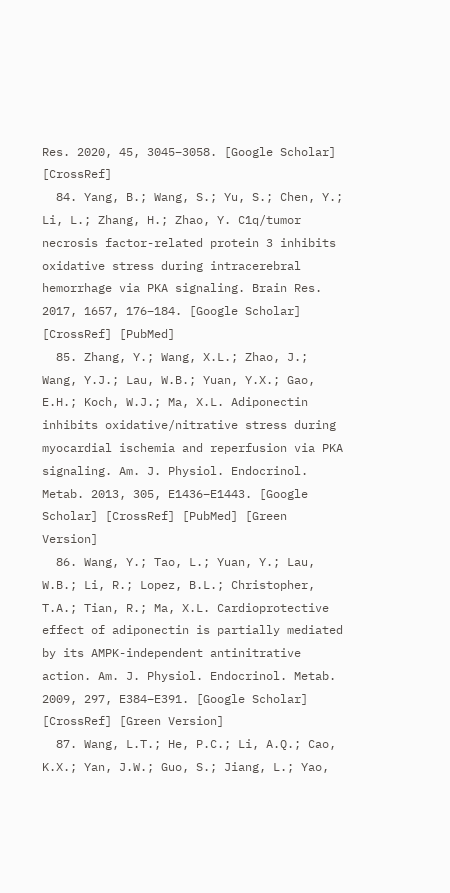Res. 2020, 45, 3045–3058. [Google Scholar] [CrossRef]
  84. Yang, B.; Wang, S.; Yu, S.; Chen, Y.; Li, L.; Zhang, H.; Zhao, Y. C1q/tumor necrosis factor-related protein 3 inhibits oxidative stress during intracerebral hemorrhage via PKA signaling. Brain Res. 2017, 1657, 176–184. [Google Scholar] [CrossRef] [PubMed]
  85. Zhang, Y.; Wang, X.L.; Zhao, J.; Wang, Y.J.; Lau, W.B.; Yuan, Y.X.; Gao, E.H.; Koch, W.J.; Ma, X.L. Adiponectin inhibits oxidative/nitrative stress during myocardial ischemia and reperfusion via PKA signaling. Am. J. Physiol. Endocrinol. Metab. 2013, 305, E1436–E1443. [Google Scholar] [CrossRef] [PubMed] [Green Version]
  86. Wang, Y.; Tao, L.; Yuan, Y.; Lau, W.B.; Li, R.; Lopez, B.L.; Christopher, T.A.; Tian, R.; Ma, X.L. Cardioprotective effect of adiponectin is partially mediated by its AMPK-independent antinitrative action. Am. J. Physiol. Endocrinol. Metab. 2009, 297, E384–E391. [Google Scholar] [CrossRef] [Green Version]
  87. Wang, L.T.; He, P.C.; Li, A.Q.; Cao, K.X.; Yan, J.W.; Guo, S.; Jiang, L.; Yao,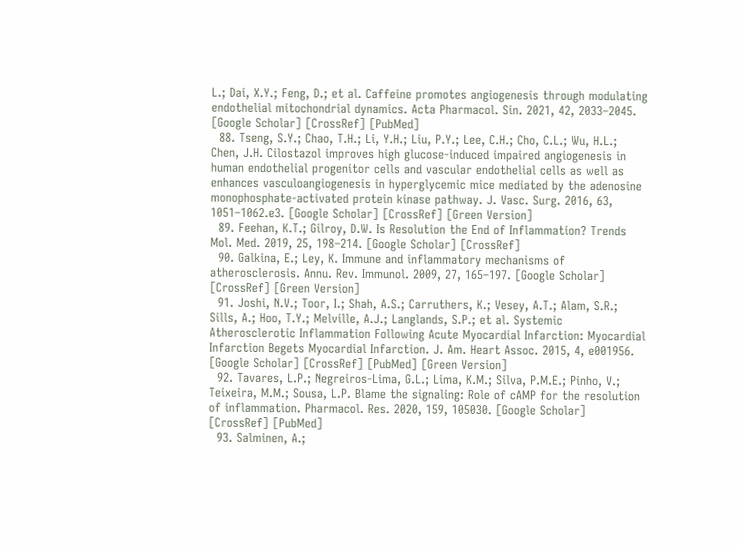L.; Dai, X.Y.; Feng, D.; et al. Caffeine promotes angiogenesis through modulating endothelial mitochondrial dynamics. Acta Pharmacol. Sin. 2021, 42, 2033–2045. [Google Scholar] [CrossRef] [PubMed]
  88. Tseng, S.Y.; Chao, T.H.; Li, Y.H.; Liu, P.Y.; Lee, C.H.; Cho, C.L.; Wu, H.L.; Chen, J.H. Cilostazol improves high glucose-induced impaired angiogenesis in human endothelial progenitor cells and vascular endothelial cells as well as enhances vasculoangiogenesis in hyperglycemic mice mediated by the adenosine monophosphate-activated protein kinase pathway. J. Vasc. Surg. 2016, 63, 1051–1062.e3. [Google Scholar] [CrossRef] [Green Version]
  89. Feehan, K.T.; Gilroy, D.W. Is Resolution the End of Inflammation? Trends Mol. Med. 2019, 25, 198–214. [Google Scholar] [CrossRef]
  90. Galkina, E.; Ley, K. Immune and inflammatory mechanisms of atherosclerosis. Annu. Rev. Immunol. 2009, 27, 165–197. [Google Scholar] [CrossRef] [Green Version]
  91. Joshi, N.V.; Toor, I.; Shah, A.S.; Carruthers, K.; Vesey, A.T.; Alam, S.R.; Sills, A.; Hoo, T.Y.; Melville, A.J.; Langlands, S.P.; et al. Systemic Atherosclerotic Inflammation Following Acute Myocardial Infarction: Myocardial Infarction Begets Myocardial Infarction. J. Am. Heart Assoc. 2015, 4, e001956. [Google Scholar] [CrossRef] [PubMed] [Green Version]
  92. Tavares, L.P.; Negreiros-Lima, G.L.; Lima, K.M.; Silva, P.M.E.; Pinho, V.; Teixeira, M.M.; Sousa, L.P. Blame the signaling: Role of cAMP for the resolution of inflammation. Pharmacol. Res. 2020, 159, 105030. [Google Scholar] [CrossRef] [PubMed]
  93. Salminen, A.;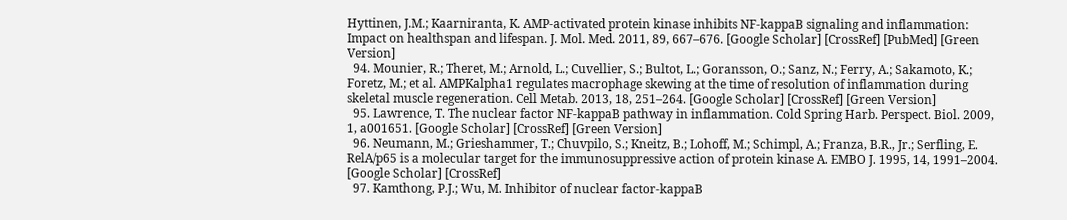Hyttinen, J.M.; Kaarniranta, K. AMP-activated protein kinase inhibits NF-kappaB signaling and inflammation: Impact on healthspan and lifespan. J. Mol. Med. 2011, 89, 667–676. [Google Scholar] [CrossRef] [PubMed] [Green Version]
  94. Mounier, R.; Theret, M.; Arnold, L.; Cuvellier, S.; Bultot, L.; Goransson, O.; Sanz, N.; Ferry, A.; Sakamoto, K.; Foretz, M.; et al. AMPKalpha1 regulates macrophage skewing at the time of resolution of inflammation during skeletal muscle regeneration. Cell Metab. 2013, 18, 251–264. [Google Scholar] [CrossRef] [Green Version]
  95. Lawrence, T. The nuclear factor NF-kappaB pathway in inflammation. Cold Spring Harb. Perspect. Biol. 2009, 1, a001651. [Google Scholar] [CrossRef] [Green Version]
  96. Neumann, M.; Grieshammer, T.; Chuvpilo, S.; Kneitz, B.; Lohoff, M.; Schimpl, A.; Franza, B.R., Jr.; Serfling, E. RelA/p65 is a molecular target for the immunosuppressive action of protein kinase A. EMBO J. 1995, 14, 1991–2004. [Google Scholar] [CrossRef]
  97. Kamthong, P.J.; Wu, M. Inhibitor of nuclear factor-kappaB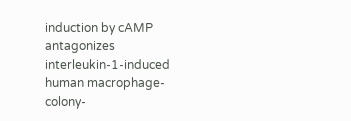induction by cAMP antagonizes interleukin-1-induced human macrophage-colony-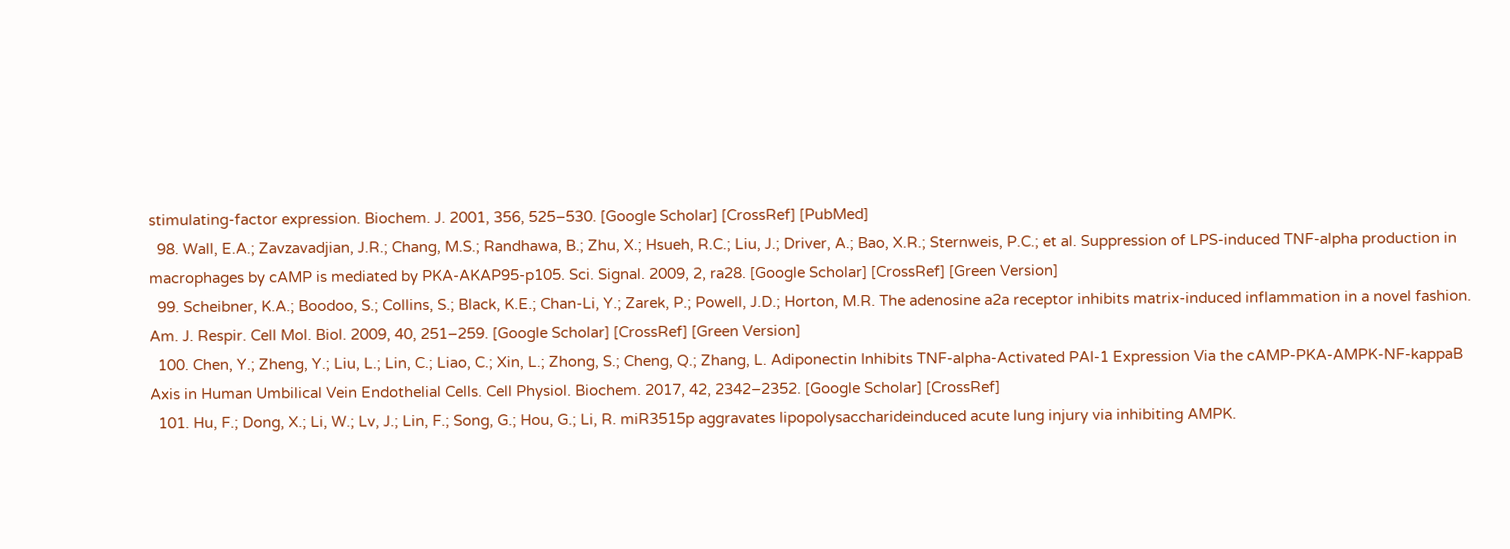stimulating-factor expression. Biochem. J. 2001, 356, 525–530. [Google Scholar] [CrossRef] [PubMed]
  98. Wall, E.A.; Zavzavadjian, J.R.; Chang, M.S.; Randhawa, B.; Zhu, X.; Hsueh, R.C.; Liu, J.; Driver, A.; Bao, X.R.; Sternweis, P.C.; et al. Suppression of LPS-induced TNF-alpha production in macrophages by cAMP is mediated by PKA-AKAP95-p105. Sci. Signal. 2009, 2, ra28. [Google Scholar] [CrossRef] [Green Version]
  99. Scheibner, K.A.; Boodoo, S.; Collins, S.; Black, K.E.; Chan-Li, Y.; Zarek, P.; Powell, J.D.; Horton, M.R. The adenosine a2a receptor inhibits matrix-induced inflammation in a novel fashion. Am. J. Respir. Cell Mol. Biol. 2009, 40, 251–259. [Google Scholar] [CrossRef] [Green Version]
  100. Chen, Y.; Zheng, Y.; Liu, L.; Lin, C.; Liao, C.; Xin, L.; Zhong, S.; Cheng, Q.; Zhang, L. Adiponectin Inhibits TNF-alpha-Activated PAI-1 Expression Via the cAMP-PKA-AMPK-NF-kappaB Axis in Human Umbilical Vein Endothelial Cells. Cell Physiol. Biochem. 2017, 42, 2342–2352. [Google Scholar] [CrossRef]
  101. Hu, F.; Dong, X.; Li, W.; Lv, J.; Lin, F.; Song, G.; Hou, G.; Li, R. miR3515p aggravates lipopolysaccharideinduced acute lung injury via inhibiting AMPK.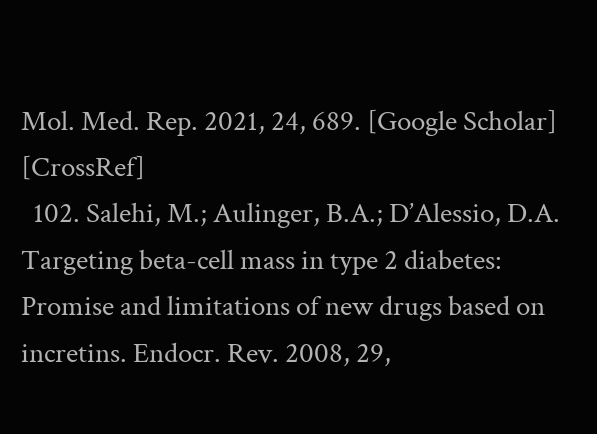Mol. Med. Rep. 2021, 24, 689. [Google Scholar] [CrossRef]
  102. Salehi, M.; Aulinger, B.A.; D’Alessio, D.A. Targeting beta-cell mass in type 2 diabetes: Promise and limitations of new drugs based on incretins. Endocr. Rev. 2008, 29,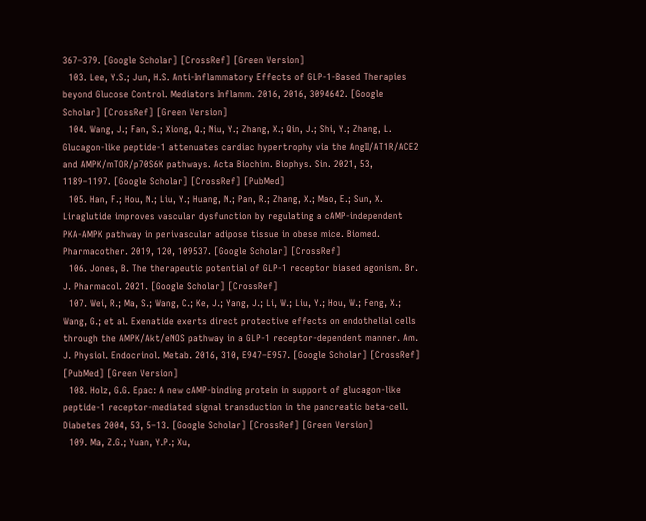367–379. [Google Scholar] [CrossRef] [Green Version]
  103. Lee, Y.S.; Jun, H.S. Anti-Inflammatory Effects of GLP-1-Based Therapies beyond Glucose Control. Mediators Inflamm. 2016, 2016, 3094642. [Google Scholar] [CrossRef] [Green Version]
  104. Wang, J.; Fan, S.; Xiong, Q.; Niu, Y.; Zhang, X.; Qin, J.; Shi, Y.; Zhang, L. Glucagon-like peptide-1 attenuates cardiac hypertrophy via the AngII/AT1R/ACE2 and AMPK/mTOR/p70S6K pathways. Acta Biochim. Biophys. Sin. 2021, 53, 1189–1197. [Google Scholar] [CrossRef] [PubMed]
  105. Han, F.; Hou, N.; Liu, Y.; Huang, N.; Pan, R.; Zhang, X.; Mao, E.; Sun, X. Liraglutide improves vascular dysfunction by regulating a cAMP-independent PKA-AMPK pathway in perivascular adipose tissue in obese mice. Biomed. Pharmacother. 2019, 120, 109537. [Google Scholar] [CrossRef]
  106. Jones, B. The therapeutic potential of GLP-1 receptor biased agonism. Br. J. Pharmacol. 2021. [Google Scholar] [CrossRef]
  107. Wei, R.; Ma, S.; Wang, C.; Ke, J.; Yang, J.; Li, W.; Liu, Y.; Hou, W.; Feng, X.; Wang, G.; et al. Exenatide exerts direct protective effects on endothelial cells through the AMPK/Akt/eNOS pathway in a GLP-1 receptor-dependent manner. Am. J. Physiol. Endocrinol. Metab. 2016, 310, E947–E957. [Google Scholar] [CrossRef] [PubMed] [Green Version]
  108. Holz, G.G. Epac: A new cAMP-binding protein in support of glucagon-like peptide-1 receptor-mediated signal transduction in the pancreatic beta-cell. Diabetes 2004, 53, 5–13. [Google Scholar] [CrossRef] [Green Version]
  109. Ma, Z.G.; Yuan, Y.P.; Xu,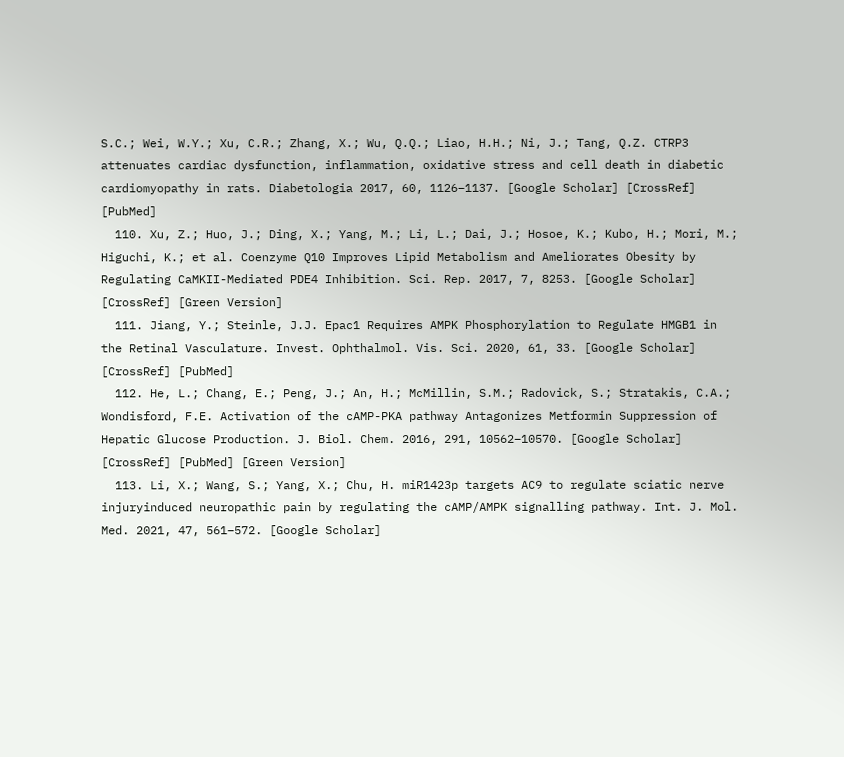S.C.; Wei, W.Y.; Xu, C.R.; Zhang, X.; Wu, Q.Q.; Liao, H.H.; Ni, J.; Tang, Q.Z. CTRP3 attenuates cardiac dysfunction, inflammation, oxidative stress and cell death in diabetic cardiomyopathy in rats. Diabetologia 2017, 60, 1126–1137. [Google Scholar] [CrossRef] [PubMed]
  110. Xu, Z.; Huo, J.; Ding, X.; Yang, M.; Li, L.; Dai, J.; Hosoe, K.; Kubo, H.; Mori, M.; Higuchi, K.; et al. Coenzyme Q10 Improves Lipid Metabolism and Ameliorates Obesity by Regulating CaMKII-Mediated PDE4 Inhibition. Sci. Rep. 2017, 7, 8253. [Google Scholar] [CrossRef] [Green Version]
  111. Jiang, Y.; Steinle, J.J. Epac1 Requires AMPK Phosphorylation to Regulate HMGB1 in the Retinal Vasculature. Invest. Ophthalmol. Vis. Sci. 2020, 61, 33. [Google Scholar] [CrossRef] [PubMed]
  112. He, L.; Chang, E.; Peng, J.; An, H.; McMillin, S.M.; Radovick, S.; Stratakis, C.A.; Wondisford, F.E. Activation of the cAMP-PKA pathway Antagonizes Metformin Suppression of Hepatic Glucose Production. J. Biol. Chem. 2016, 291, 10562–10570. [Google Scholar] [CrossRef] [PubMed] [Green Version]
  113. Li, X.; Wang, S.; Yang, X.; Chu, H. miR1423p targets AC9 to regulate sciatic nerve injuryinduced neuropathic pain by regulating the cAMP/AMPK signalling pathway. Int. J. Mol. Med. 2021, 47, 561–572. [Google Scholar]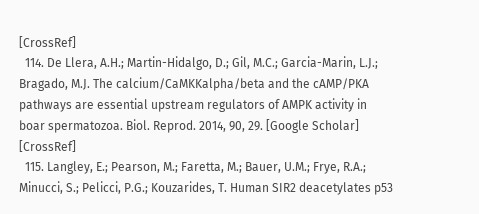[CrossRef]
  114. De Llera, A.H.; Martin-Hidalgo, D.; Gil, M.C.; Garcia-Marin, L.J.; Bragado, M.J. The calcium/CaMKKalpha/beta and the cAMP/PKA pathways are essential upstream regulators of AMPK activity in boar spermatozoa. Biol. Reprod. 2014, 90, 29. [Google Scholar] [CrossRef]
  115. Langley, E.; Pearson, M.; Faretta, M.; Bauer, U.M.; Frye, R.A.; Minucci, S.; Pelicci, P.G.; Kouzarides, T. Human SIR2 deacetylates p53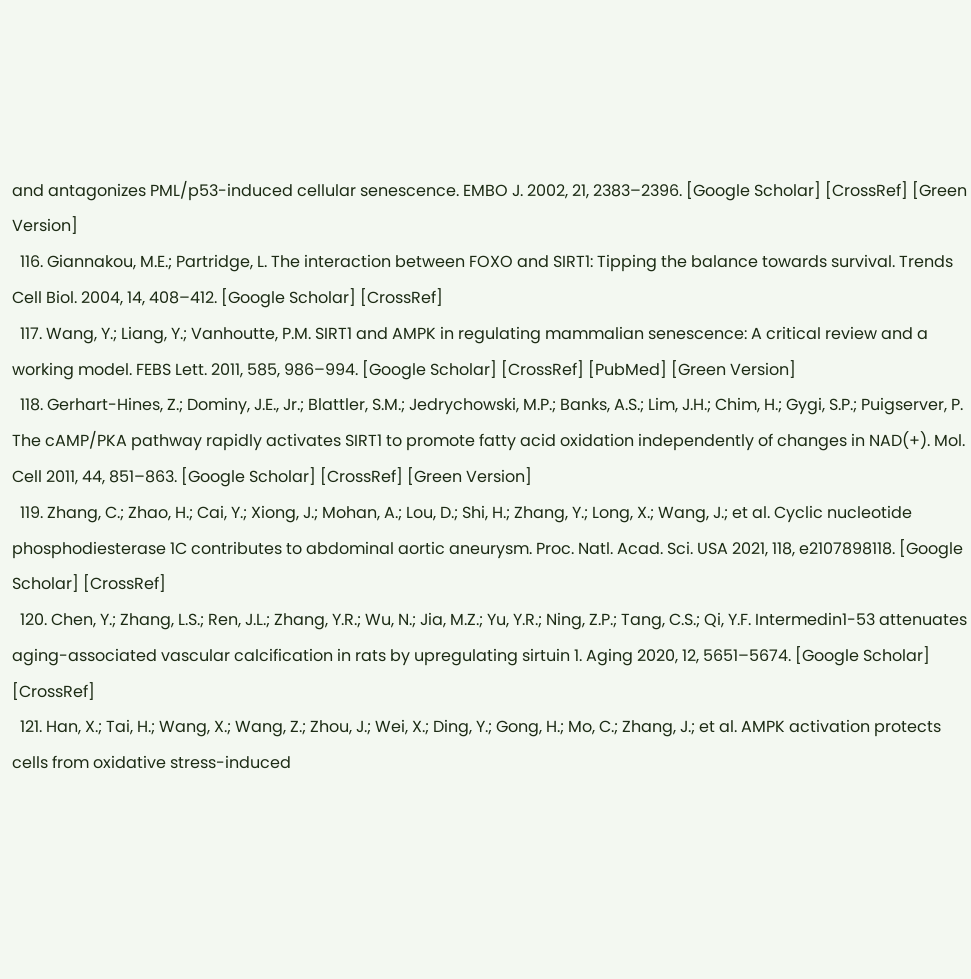and antagonizes PML/p53-induced cellular senescence. EMBO J. 2002, 21, 2383–2396. [Google Scholar] [CrossRef] [Green Version]
  116. Giannakou, M.E.; Partridge, L. The interaction between FOXO and SIRT1: Tipping the balance towards survival. Trends Cell Biol. 2004, 14, 408–412. [Google Scholar] [CrossRef]
  117. Wang, Y.; Liang, Y.; Vanhoutte, P.M. SIRT1 and AMPK in regulating mammalian senescence: A critical review and a working model. FEBS Lett. 2011, 585, 986–994. [Google Scholar] [CrossRef] [PubMed] [Green Version]
  118. Gerhart-Hines, Z.; Dominy, J.E., Jr.; Blattler, S.M.; Jedrychowski, M.P.; Banks, A.S.; Lim, J.H.; Chim, H.; Gygi, S.P.; Puigserver, P. The cAMP/PKA pathway rapidly activates SIRT1 to promote fatty acid oxidation independently of changes in NAD(+). Mol. Cell 2011, 44, 851–863. [Google Scholar] [CrossRef] [Green Version]
  119. Zhang, C.; Zhao, H.; Cai, Y.; Xiong, J.; Mohan, A.; Lou, D.; Shi, H.; Zhang, Y.; Long, X.; Wang, J.; et al. Cyclic nucleotide phosphodiesterase 1C contributes to abdominal aortic aneurysm. Proc. Natl. Acad. Sci. USA 2021, 118, e2107898118. [Google Scholar] [CrossRef]
  120. Chen, Y.; Zhang, L.S.; Ren, J.L.; Zhang, Y.R.; Wu, N.; Jia, M.Z.; Yu, Y.R.; Ning, Z.P.; Tang, C.S.; Qi, Y.F. Intermedin1-53 attenuates aging-associated vascular calcification in rats by upregulating sirtuin 1. Aging 2020, 12, 5651–5674. [Google Scholar] [CrossRef]
  121. Han, X.; Tai, H.; Wang, X.; Wang, Z.; Zhou, J.; Wei, X.; Ding, Y.; Gong, H.; Mo, C.; Zhang, J.; et al. AMPK activation protects cells from oxidative stress-induced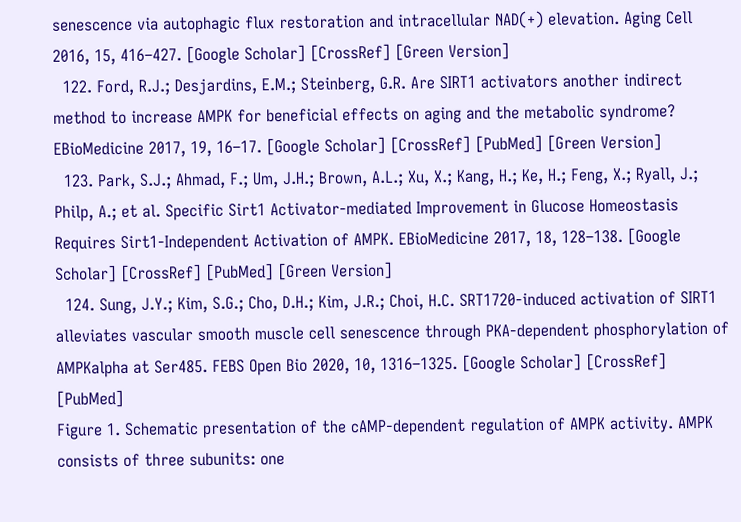senescence via autophagic flux restoration and intracellular NAD(+) elevation. Aging Cell 2016, 15, 416–427. [Google Scholar] [CrossRef] [Green Version]
  122. Ford, R.J.; Desjardins, E.M.; Steinberg, G.R. Are SIRT1 activators another indirect method to increase AMPK for beneficial effects on aging and the metabolic syndrome? EBioMedicine 2017, 19, 16–17. [Google Scholar] [CrossRef] [PubMed] [Green Version]
  123. Park, S.J.; Ahmad, F.; Um, J.H.; Brown, A.L.; Xu, X.; Kang, H.; Ke, H.; Feng, X.; Ryall, J.; Philp, A.; et al. Specific Sirt1 Activator-mediated Improvement in Glucose Homeostasis Requires Sirt1-Independent Activation of AMPK. EBioMedicine 2017, 18, 128–138. [Google Scholar] [CrossRef] [PubMed] [Green Version]
  124. Sung, J.Y.; Kim, S.G.; Cho, D.H.; Kim, J.R.; Choi, H.C. SRT1720-induced activation of SIRT1 alleviates vascular smooth muscle cell senescence through PKA-dependent phosphorylation of AMPKalpha at Ser485. FEBS Open Bio 2020, 10, 1316–1325. [Google Scholar] [CrossRef] [PubMed]
Figure 1. Schematic presentation of the cAMP-dependent regulation of AMPK activity. AMPK consists of three subunits: one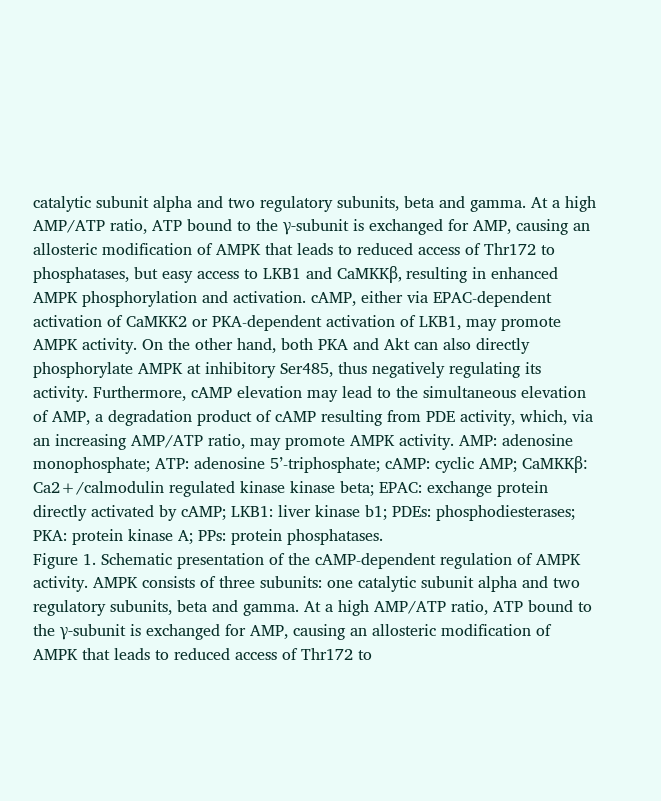catalytic subunit alpha and two regulatory subunits, beta and gamma. At a high AMP/ATP ratio, ATP bound to the γ-subunit is exchanged for AMP, causing an allosteric modification of AMPK that leads to reduced access of Thr172 to phosphatases, but easy access to LKB1 and CaMKKβ, resulting in enhanced AMPK phosphorylation and activation. cAMP, either via EPAC-dependent activation of CaMKK2 or PKA-dependent activation of LKB1, may promote AMPK activity. On the other hand, both PKA and Akt can also directly phosphorylate AMPK at inhibitory Ser485, thus negatively regulating its activity. Furthermore, cAMP elevation may lead to the simultaneous elevation of AMP, a degradation product of cAMP resulting from PDE activity, which, via an increasing AMP/ATP ratio, may promote AMPK activity. AMP: adenosine monophosphate; ATP: adenosine 5’-triphosphate; cAMP: cyclic AMP; CaMKKβ: Ca2+/calmodulin regulated kinase kinase beta; EPAC: exchange protein directly activated by cAMP; LKB1: liver kinase b1; PDEs: phosphodiesterases; PKA: protein kinase A; PPs: protein phosphatases.
Figure 1. Schematic presentation of the cAMP-dependent regulation of AMPK activity. AMPK consists of three subunits: one catalytic subunit alpha and two regulatory subunits, beta and gamma. At a high AMP/ATP ratio, ATP bound to the γ-subunit is exchanged for AMP, causing an allosteric modification of AMPK that leads to reduced access of Thr172 to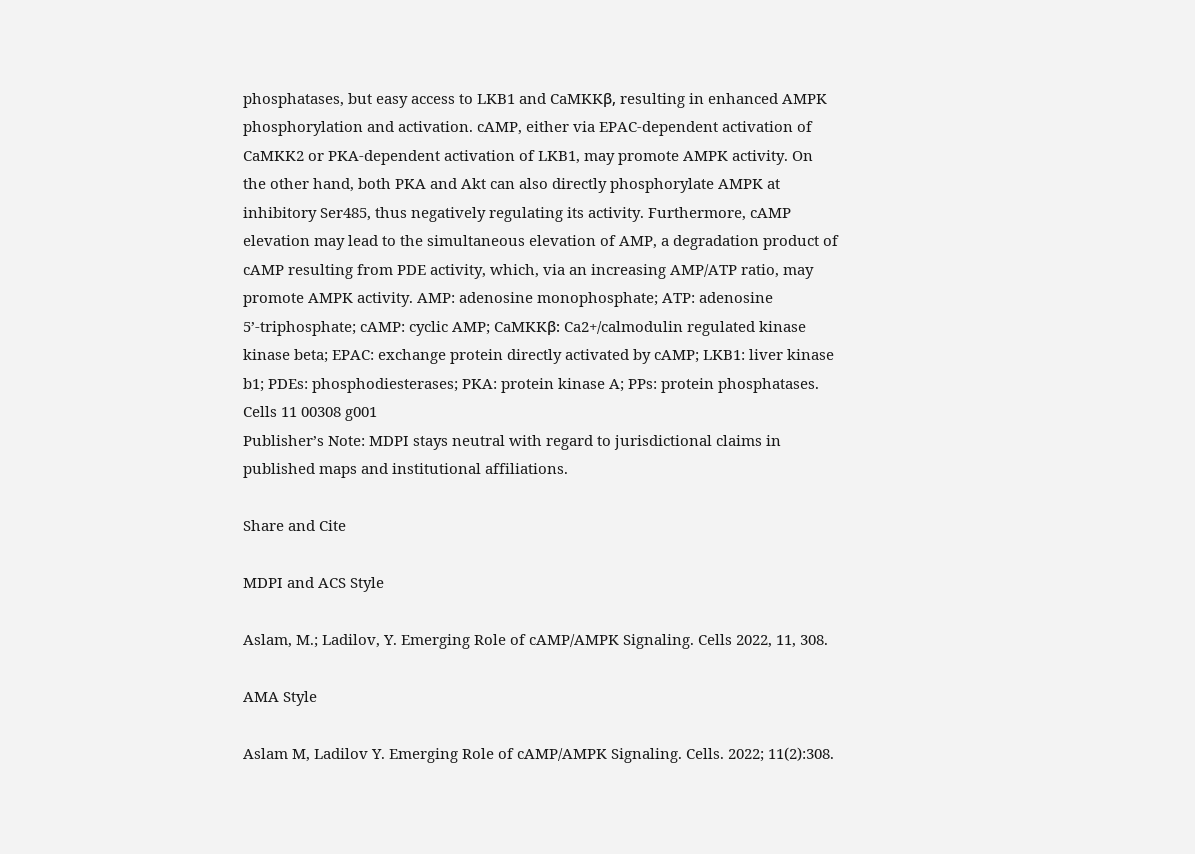phosphatases, but easy access to LKB1 and CaMKKβ, resulting in enhanced AMPK phosphorylation and activation. cAMP, either via EPAC-dependent activation of CaMKK2 or PKA-dependent activation of LKB1, may promote AMPK activity. On the other hand, both PKA and Akt can also directly phosphorylate AMPK at inhibitory Ser485, thus negatively regulating its activity. Furthermore, cAMP elevation may lead to the simultaneous elevation of AMP, a degradation product of cAMP resulting from PDE activity, which, via an increasing AMP/ATP ratio, may promote AMPK activity. AMP: adenosine monophosphate; ATP: adenosine 5’-triphosphate; cAMP: cyclic AMP; CaMKKβ: Ca2+/calmodulin regulated kinase kinase beta; EPAC: exchange protein directly activated by cAMP; LKB1: liver kinase b1; PDEs: phosphodiesterases; PKA: protein kinase A; PPs: protein phosphatases.
Cells 11 00308 g001
Publisher’s Note: MDPI stays neutral with regard to jurisdictional claims in published maps and institutional affiliations.

Share and Cite

MDPI and ACS Style

Aslam, M.; Ladilov, Y. Emerging Role of cAMP/AMPK Signaling. Cells 2022, 11, 308.

AMA Style

Aslam M, Ladilov Y. Emerging Role of cAMP/AMPK Signaling. Cells. 2022; 11(2):308.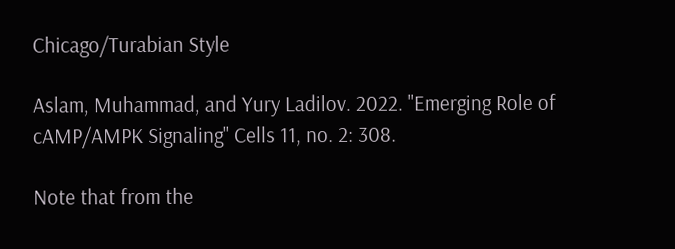Chicago/Turabian Style

Aslam, Muhammad, and Yury Ladilov. 2022. "Emerging Role of cAMP/AMPK Signaling" Cells 11, no. 2: 308.

Note that from the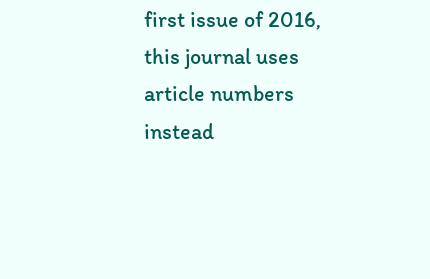first issue of 2016, this journal uses article numbers instead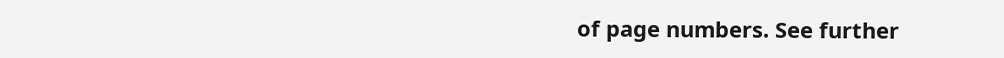of page numbers. See further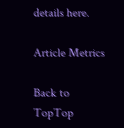details here.

Article Metrics

Back to TopTop